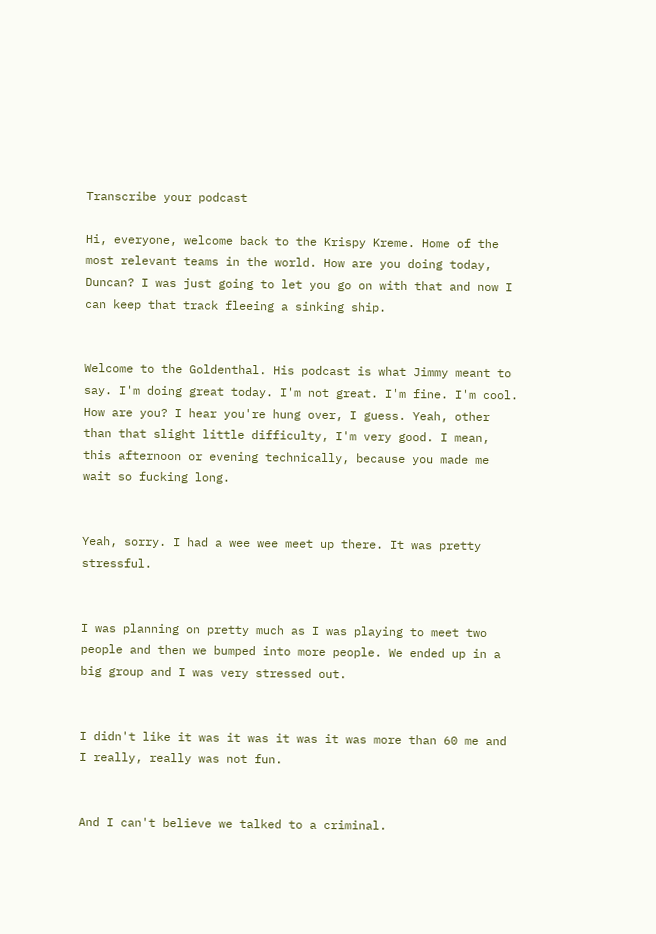Transcribe your podcast

Hi, everyone, welcome back to the Krispy Kreme. Home of the most relevant teams in the world. How are you doing today, Duncan? I was just going to let you go on with that and now I can keep that track fleeing a sinking ship.


Welcome to the Goldenthal. His podcast is what Jimmy meant to say. I'm doing great today. I'm not great. I'm fine. I'm cool. How are you? I hear you're hung over, I guess. Yeah, other than that slight little difficulty, I'm very good. I mean, this afternoon or evening technically, because you made me wait so fucking long.


Yeah, sorry. I had a wee wee meet up there. It was pretty stressful.


I was planning on pretty much as I was playing to meet two people and then we bumped into more people. We ended up in a big group and I was very stressed out.


I didn't like it was it was it was it was more than 60 me and I really, really was not fun.


And I can't believe we talked to a criminal.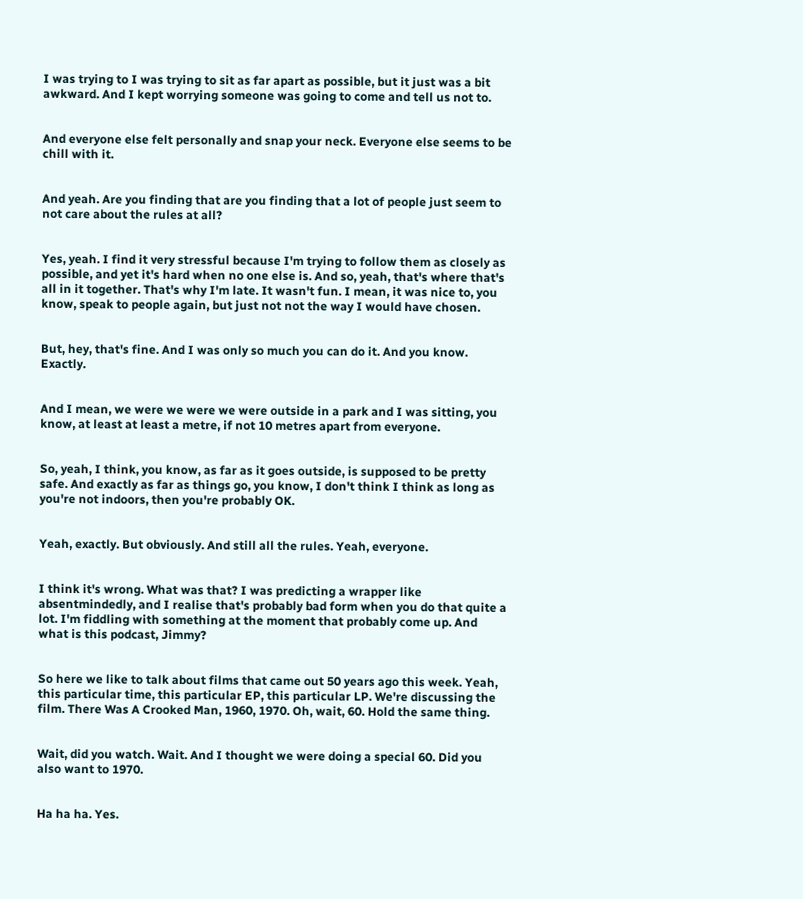I was trying to I was trying to sit as far apart as possible, but it just was a bit awkward. And I kept worrying someone was going to come and tell us not to.


And everyone else felt personally and snap your neck. Everyone else seems to be chill with it.


And yeah. Are you finding that are you finding that a lot of people just seem to not care about the rules at all?


Yes, yeah. I find it very stressful because I'm trying to follow them as closely as possible, and yet it's hard when no one else is. And so, yeah, that's where that's all in it together. That's why I'm late. It wasn't fun. I mean, it was nice to, you know, speak to people again, but just not not the way I would have chosen.


But, hey, that's fine. And I was only so much you can do it. And you know. Exactly.


And I mean, we were we were we were outside in a park and I was sitting, you know, at least at least a metre, if not 10 metres apart from everyone.


So, yeah, I think, you know, as far as it goes outside, is supposed to be pretty safe. And exactly as far as things go, you know, I don't think I think as long as you're not indoors, then you're probably OK.


Yeah, exactly. But obviously. And still all the rules. Yeah, everyone.


I think it's wrong. What was that? I was predicting a wrapper like absentmindedly, and I realise that's probably bad form when you do that quite a lot. I'm fiddling with something at the moment that probably come up. And what is this podcast, Jimmy?


So here we like to talk about films that came out 50 years ago this week. Yeah, this particular time, this particular EP, this particular LP. We're discussing the film. There Was A Crooked Man, 1960, 1970. Oh, wait, 60. Hold the same thing.


Wait, did you watch. Wait. And I thought we were doing a special 60. Did you also want to 1970.


Ha ha ha. Yes.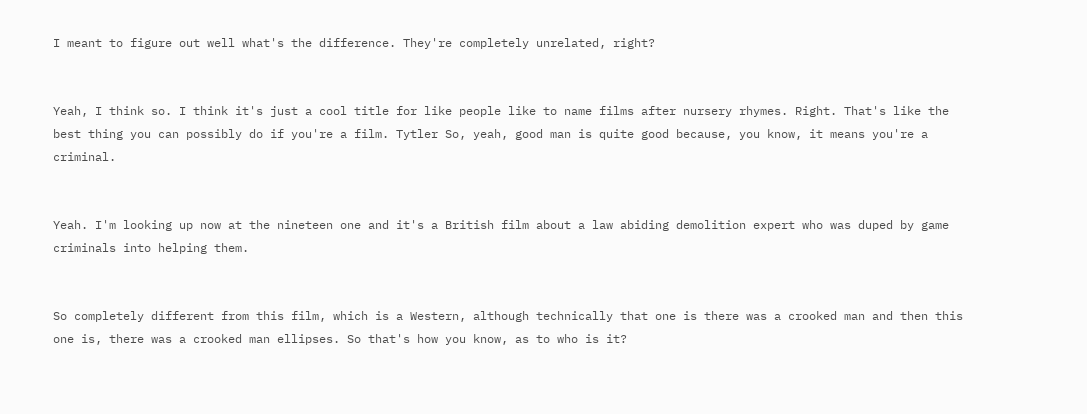I meant to figure out well what's the difference. They're completely unrelated, right?


Yeah, I think so. I think it's just a cool title for like people like to name films after nursery rhymes. Right. That's like the best thing you can possibly do if you're a film. Tytler So, yeah, good man is quite good because, you know, it means you're a criminal.


Yeah. I'm looking up now at the nineteen one and it's a British film about a law abiding demolition expert who was duped by game criminals into helping them.


So completely different from this film, which is a Western, although technically that one is there was a crooked man and then this one is, there was a crooked man ellipses. So that's how you know, as to who is it?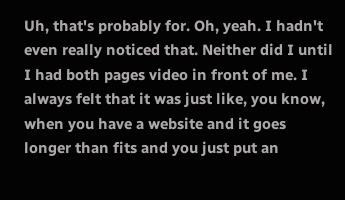Uh, that's probably for. Oh, yeah. I hadn't even really noticed that. Neither did I until I had both pages video in front of me. I always felt that it was just like, you know, when you have a website and it goes longer than fits and you just put an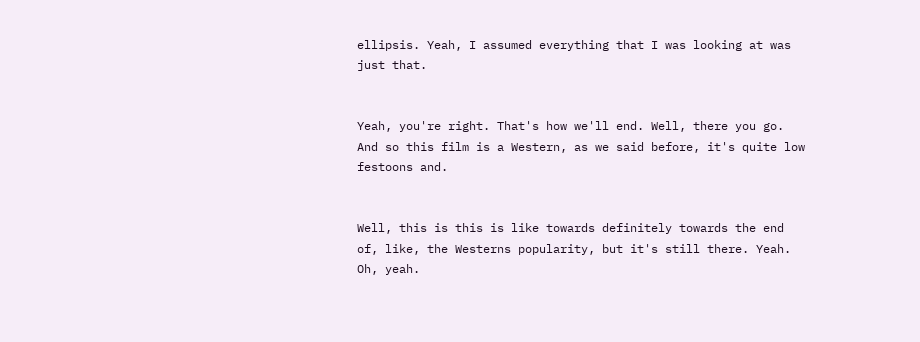ellipsis. Yeah, I assumed everything that I was looking at was just that.


Yeah, you're right. That's how we'll end. Well, there you go. And so this film is a Western, as we said before, it's quite low festoons and.


Well, this is this is like towards definitely towards the end of, like, the Westerns popularity, but it's still there. Yeah. Oh, yeah.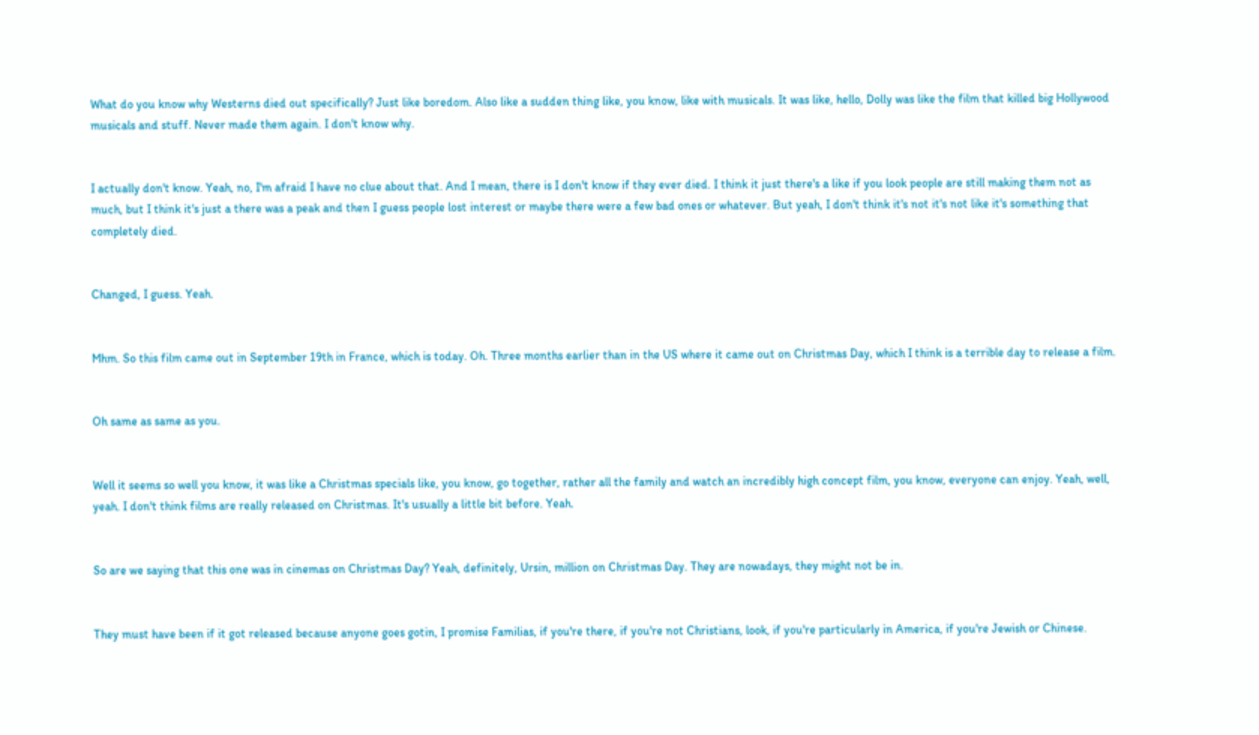What do you know why Westerns died out specifically? Just like boredom. Also like a sudden thing like, you know, like with musicals. It was like, hello, Dolly was like the film that killed big Hollywood musicals and stuff. Never made them again. I don't know why.


I actually don't know. Yeah, no, I'm afraid I have no clue about that. And I mean, there is I don't know if they ever died. I think it just there's a like if you look people are still making them not as much, but I think it's just a there was a peak and then I guess people lost interest or maybe there were a few bad ones or whatever. But yeah, I don't think it's not it's not like it's something that completely died.


Changed, I guess. Yeah.


Mhm. So this film came out in September 19th in France, which is today. Oh. Three months earlier than in the US where it came out on Christmas Day, which I think is a terrible day to release a film.


Oh same as same as you.


Well it seems so well you know, it was like a Christmas specials like, you know, go together, rather all the family and watch an incredibly high concept film, you know, everyone can enjoy. Yeah, well, yeah. I don't think films are really released on Christmas. It's usually a little bit before. Yeah.


So are we saying that this one was in cinemas on Christmas Day? Yeah, definitely, Ursin, million on Christmas Day. They are nowadays, they might not be in.


They must have been if it got released because anyone goes gotin, I promise Familias, if you're there, if you're not Christians, look, if you're particularly in America, if you're Jewish or Chinese.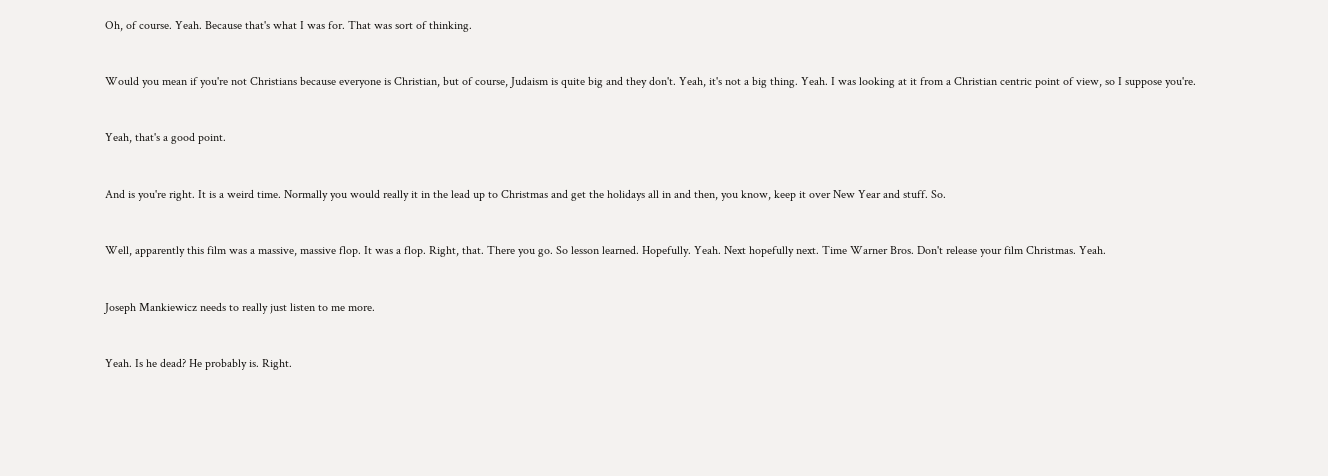Oh, of course. Yeah. Because that's what I was for. That was sort of thinking.


Would you mean if you're not Christians because everyone is Christian, but of course, Judaism is quite big and they don't. Yeah, it's not a big thing. Yeah. I was looking at it from a Christian centric point of view, so I suppose you're.


Yeah, that's a good point.


And is you're right. It is a weird time. Normally you would really it in the lead up to Christmas and get the holidays all in and then, you know, keep it over New Year and stuff. So.


Well, apparently this film was a massive, massive flop. It was a flop. Right, that. There you go. So lesson learned. Hopefully. Yeah. Next hopefully next. Time Warner Bros. Don't release your film Christmas. Yeah.


Joseph Mankiewicz needs to really just listen to me more.


Yeah. Is he dead? He probably is. Right.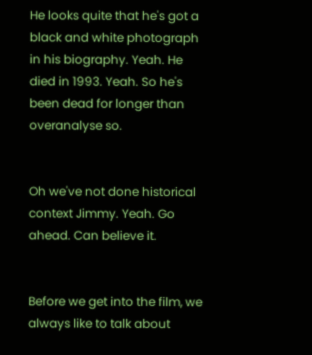He looks quite that he's got a black and white photograph in his biography. Yeah. He died in 1993. Yeah. So he's been dead for longer than overanalyse so.


Oh we've not done historical context Jimmy. Yeah. Go ahead. Can believe it.


Before we get into the film, we always like to talk about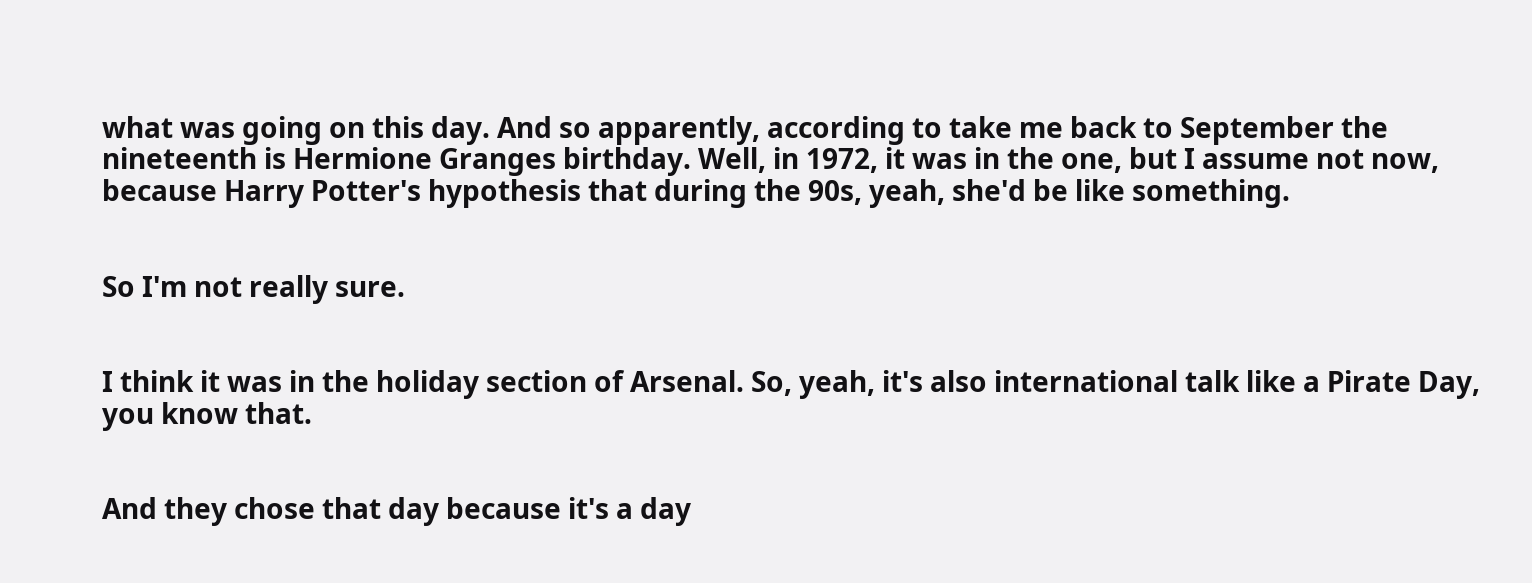what was going on this day. And so apparently, according to take me back to September the nineteenth is Hermione Granges birthday. Well, in 1972, it was in the one, but I assume not now, because Harry Potter's hypothesis that during the 90s, yeah, she'd be like something.


So I'm not really sure.


I think it was in the holiday section of Arsenal. So, yeah, it's also international talk like a Pirate Day, you know that.


And they chose that day because it's a day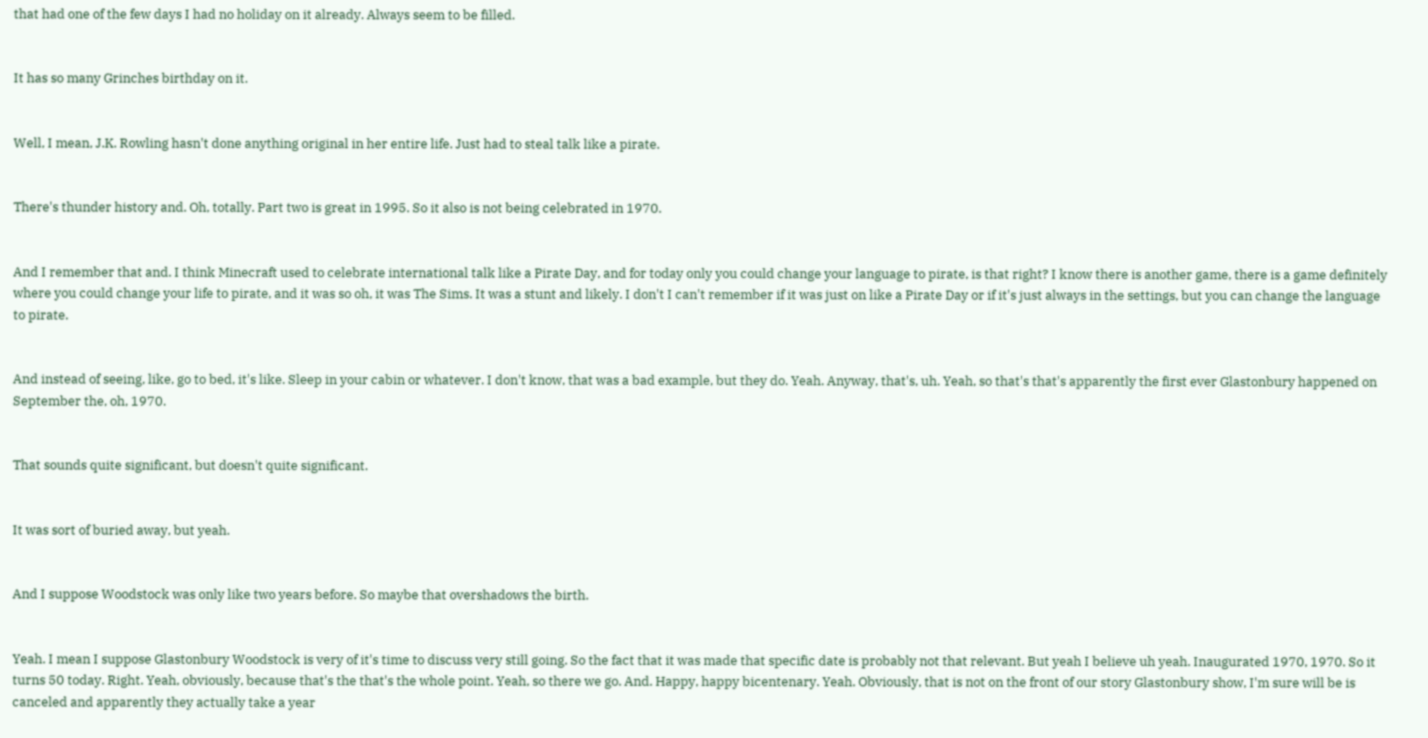that had one of the few days I had no holiday on it already. Always seem to be filled.


It has so many Grinches birthday on it.


Well, I mean, J.K. Rowling hasn't done anything original in her entire life. Just had to steal talk like a pirate.


There's thunder history and. Oh, totally. Part two is great in 1995. So it also is not being celebrated in 1970.


And I remember that and. I think Minecraft used to celebrate international talk like a Pirate Day, and for today only you could change your language to pirate, is that right? I know there is another game, there is a game definitely where you could change your life to pirate, and it was so oh, it was The Sims. It was a stunt and likely. I don't I can't remember if it was just on like a Pirate Day or if it's just always in the settings, but you can change the language to pirate.


And instead of seeing, like, go to bed, it's like. Sleep in your cabin or whatever. I don't know, that was a bad example, but they do. Yeah. Anyway, that's, uh. Yeah, so that's that's apparently the first ever Glastonbury happened on September the, oh, 1970.


That sounds quite significant, but doesn't quite significant.


It was sort of buried away, but yeah.


And I suppose Woodstock was only like two years before. So maybe that overshadows the birth.


Yeah. I mean I suppose Glastonbury Woodstock is very of it's time to discuss very still going. So the fact that it was made that specific date is probably not that relevant. But yeah I believe uh yeah. Inaugurated 1970, 1970. So it turns 50 today. Right. Yeah, obviously, because that's the that's the whole point. Yeah, so there we go. And. Happy, happy bicentenary. Yeah. Obviously, that is not on the front of our story Glastonbury show, I'm sure will be is canceled and apparently they actually take a year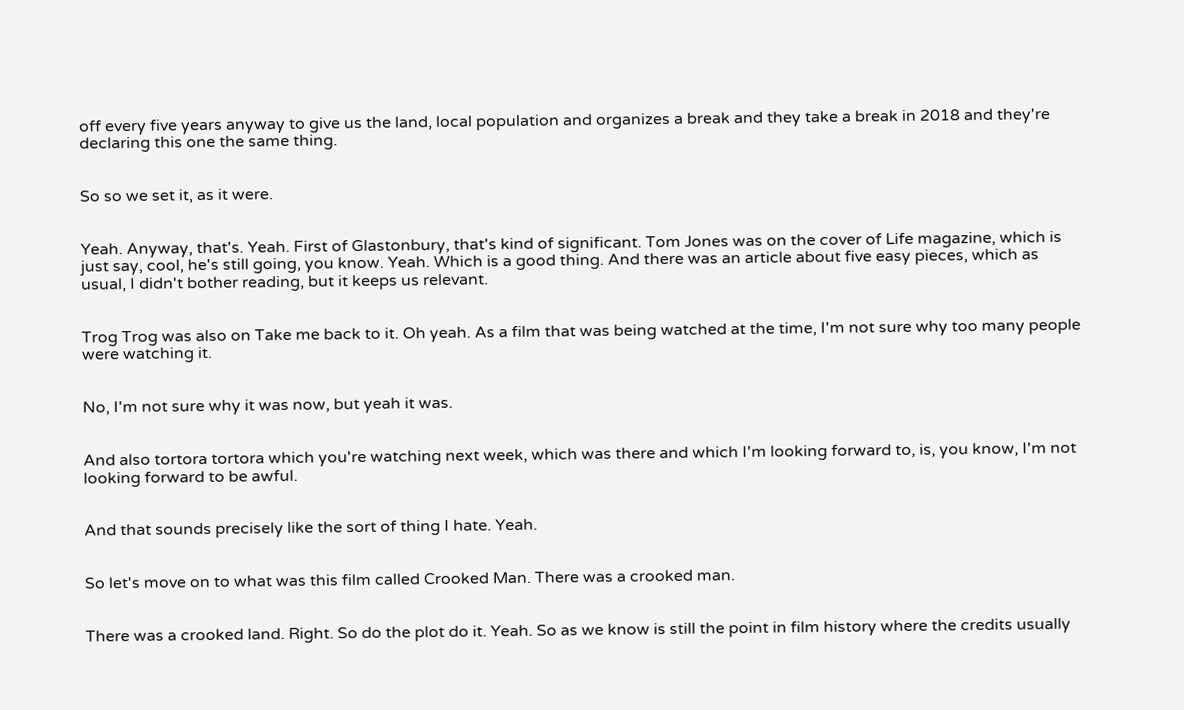off every five years anyway to give us the land, local population and organizes a break and they take a break in 2018 and they're declaring this one the same thing.


So so we set it, as it were.


Yeah. Anyway, that's. Yeah. First of Glastonbury, that's kind of significant. Tom Jones was on the cover of Life magazine, which is just say, cool, he's still going, you know. Yeah. Which is a good thing. And there was an article about five easy pieces, which as usual, I didn't bother reading, but it keeps us relevant.


Trog Trog was also on Take me back to it. Oh yeah. As a film that was being watched at the time, I'm not sure why too many people were watching it.


No, I'm not sure why it was now, but yeah it was.


And also tortora tortora which you're watching next week, which was there and which I'm looking forward to, is, you know, I'm not looking forward to be awful.


And that sounds precisely like the sort of thing I hate. Yeah.


So let's move on to what was this film called Crooked Man. There was a crooked man.


There was a crooked land. Right. So do the plot do it. Yeah. So as we know is still the point in film history where the credits usually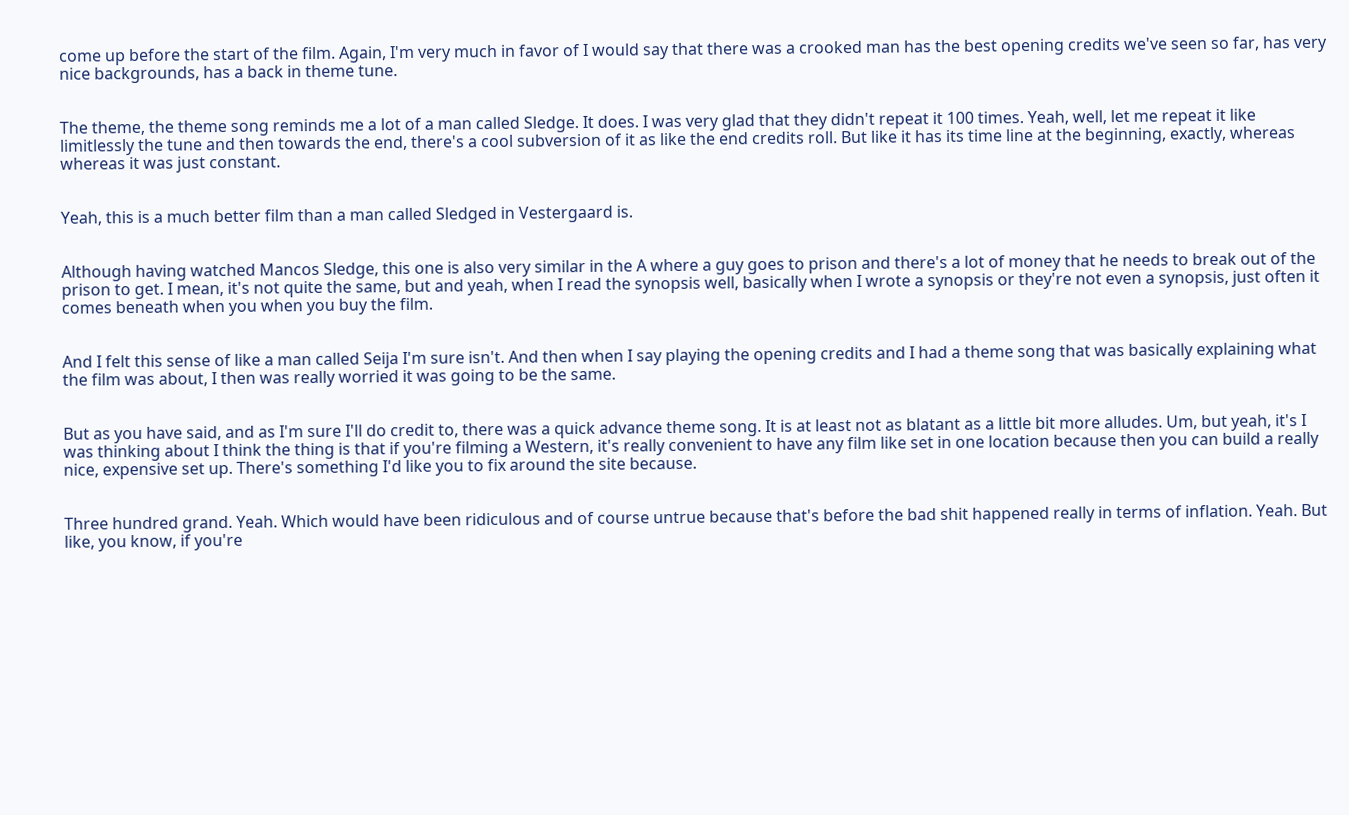come up before the start of the film. Again, I'm very much in favor of I would say that there was a crooked man has the best opening credits we've seen so far, has very nice backgrounds, has a back in theme tune.


The theme, the theme song reminds me a lot of a man called Sledge. It does. I was very glad that they didn't repeat it 100 times. Yeah, well, let me repeat it like limitlessly the tune and then towards the end, there's a cool subversion of it as like the end credits roll. But like it has its time line at the beginning, exactly, whereas whereas it was just constant.


Yeah, this is a much better film than a man called Sledged in Vestergaard is.


Although having watched Mancos Sledge, this one is also very similar in the A where a guy goes to prison and there's a lot of money that he needs to break out of the prison to get. I mean, it's not quite the same, but and yeah, when I read the synopsis well, basically when I wrote a synopsis or they're not even a synopsis, just often it comes beneath when you when you buy the film.


And I felt this sense of like a man called Seija I'm sure isn't. And then when I say playing the opening credits and I had a theme song that was basically explaining what the film was about, I then was really worried it was going to be the same.


But as you have said, and as I'm sure I'll do credit to, there was a quick advance theme song. It is at least not as blatant as a little bit more alludes. Um, but yeah, it's I was thinking about I think the thing is that if you're filming a Western, it's really convenient to have any film like set in one location because then you can build a really nice, expensive set up. There's something I'd like you to fix around the site because.


Three hundred grand. Yeah. Which would have been ridiculous and of course untrue because that's before the bad shit happened really in terms of inflation. Yeah. But like, you know, if you're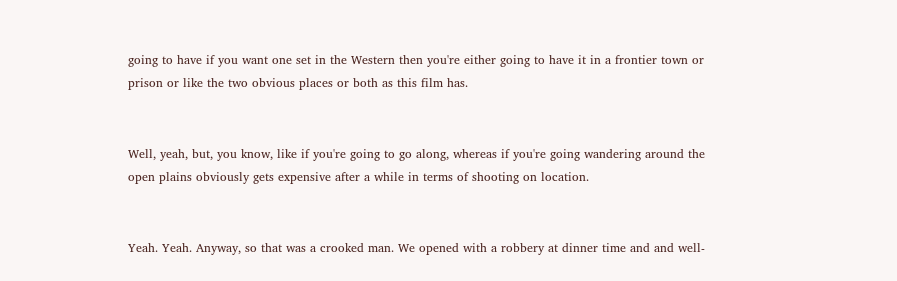going to have if you want one set in the Western then you're either going to have it in a frontier town or prison or like the two obvious places or both as this film has.


Well, yeah, but, you know, like if you're going to go along, whereas if you're going wandering around the open plains obviously gets expensive after a while in terms of shooting on location.


Yeah. Yeah. Anyway, so that was a crooked man. We opened with a robbery at dinner time and and well-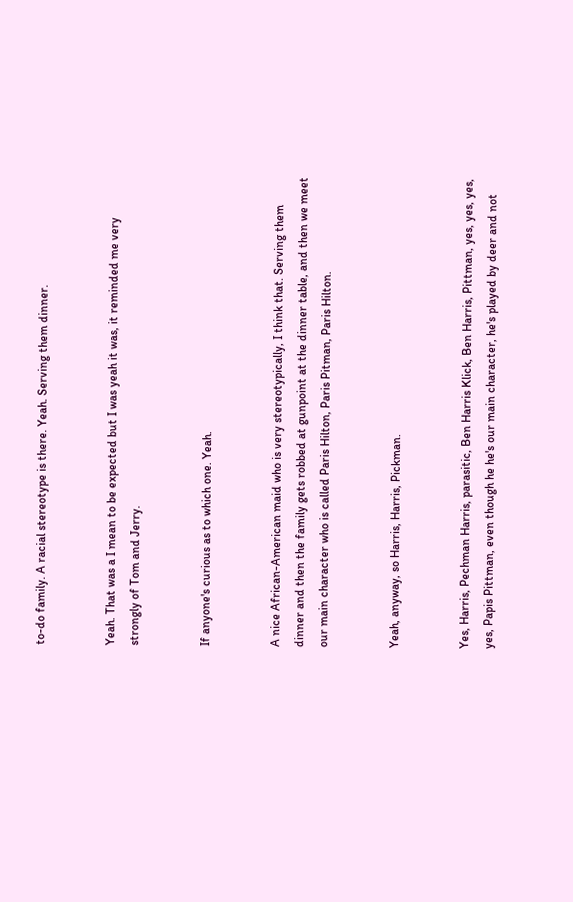to-do family. A racial stereotype is there. Yeah. Serving them dinner.


Yeah. That was a I mean to be expected but I was yeah it was, it reminded me very strongly of Tom and Jerry.


If anyone's curious as to which one. Yeah.


A nice African-American maid who is very stereotypically, I think that. Serving them dinner and then the family gets robbed at gunpoint at the dinner table, and then we meet our main character who is called Paris Hilton, Paris Pitman, Paris Hilton.


Yeah, anyway, so Harris, Harris, Pickman.


Yes, Harris, Pechman Harris, parasitic, Ben Harris Klick, Ben Harris, Pittman, yes, yes, yes, yes, Papis Pittman, even though he he's our main character, he's played by deer and not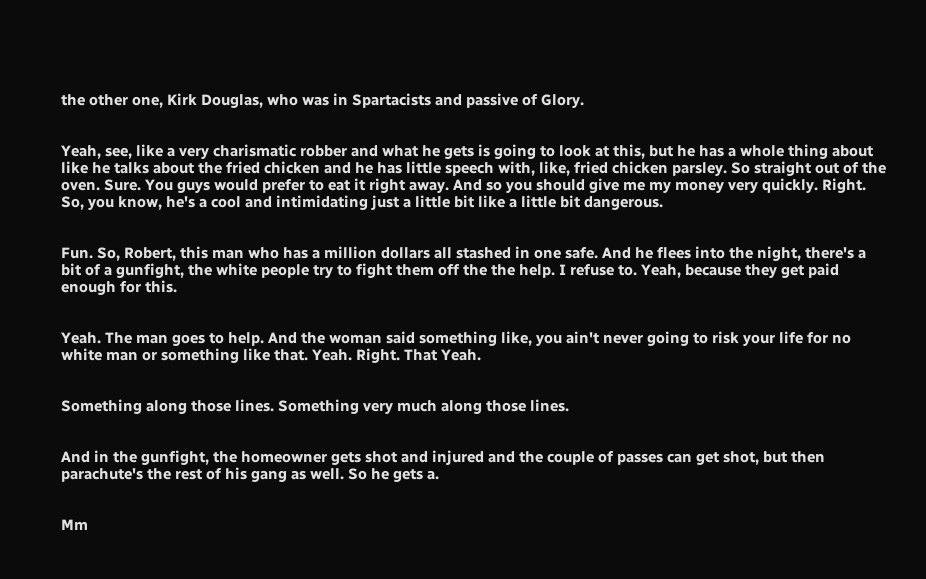the other one, Kirk Douglas, who was in Spartacists and passive of Glory.


Yeah, see, like a very charismatic robber and what he gets is going to look at this, but he has a whole thing about like he talks about the fried chicken and he has little speech with, like, fried chicken parsley. So straight out of the oven. Sure. You guys would prefer to eat it right away. And so you should give me my money very quickly. Right. So, you know, he's a cool and intimidating just a little bit like a little bit dangerous.


Fun. So, Robert, this man who has a million dollars all stashed in one safe. And he flees into the night, there's a bit of a gunfight, the white people try to fight them off the the help. I refuse to. Yeah, because they get paid enough for this.


Yeah. The man goes to help. And the woman said something like, you ain't never going to risk your life for no white man or something like that. Yeah. Right. That Yeah.


Something along those lines. Something very much along those lines.


And in the gunfight, the homeowner gets shot and injured and the couple of passes can get shot, but then parachute's the rest of his gang as well. So he gets a.


Mm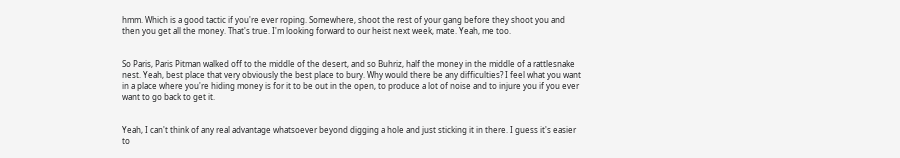hmm. Which is a good tactic if you're ever roping. Somewhere, shoot the rest of your gang before they shoot you and then you get all the money. That's true. I'm looking forward to our heist next week, mate. Yeah, me too.


So Paris, Paris Pitman walked off to the middle of the desert, and so Buhriz, half the money in the middle of a rattlesnake nest. Yeah, best place that very obviously the best place to bury. Why would there be any difficulties? I feel what you want in a place where you're hiding money is for it to be out in the open, to produce a lot of noise and to injure you if you ever want to go back to get it.


Yeah, I can't think of any real advantage whatsoever beyond digging a hole and just sticking it in there. I guess it's easier to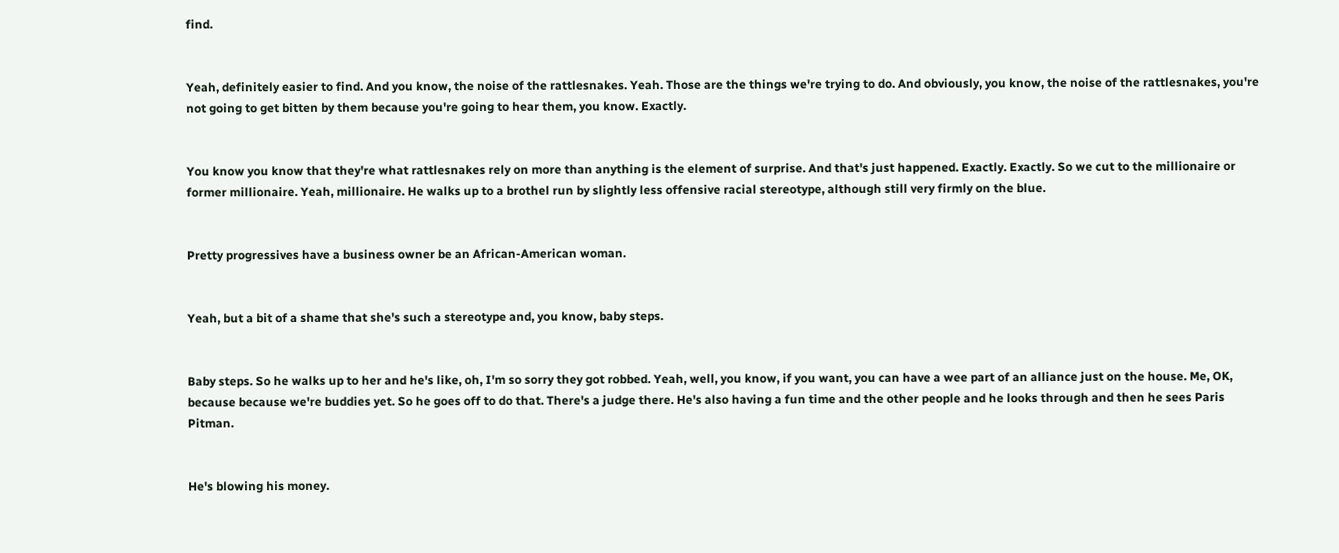find.


Yeah, definitely easier to find. And you know, the noise of the rattlesnakes. Yeah. Those are the things we're trying to do. And obviously, you know, the noise of the rattlesnakes, you're not going to get bitten by them because you're going to hear them, you know. Exactly.


You know you know that they're what rattlesnakes rely on more than anything is the element of surprise. And that's just happened. Exactly. Exactly. So we cut to the millionaire or former millionaire. Yeah, millionaire. He walks up to a brothel run by slightly less offensive racial stereotype, although still very firmly on the blue.


Pretty progressives have a business owner be an African-American woman.


Yeah, but a bit of a shame that she's such a stereotype and, you know, baby steps.


Baby steps. So he walks up to her and he's like, oh, I'm so sorry they got robbed. Yeah, well, you know, if you want, you can have a wee part of an alliance just on the house. Me, OK, because because we're buddies yet. So he goes off to do that. There's a judge there. He's also having a fun time and the other people and he looks through and then he sees Paris Pitman.


He's blowing his money.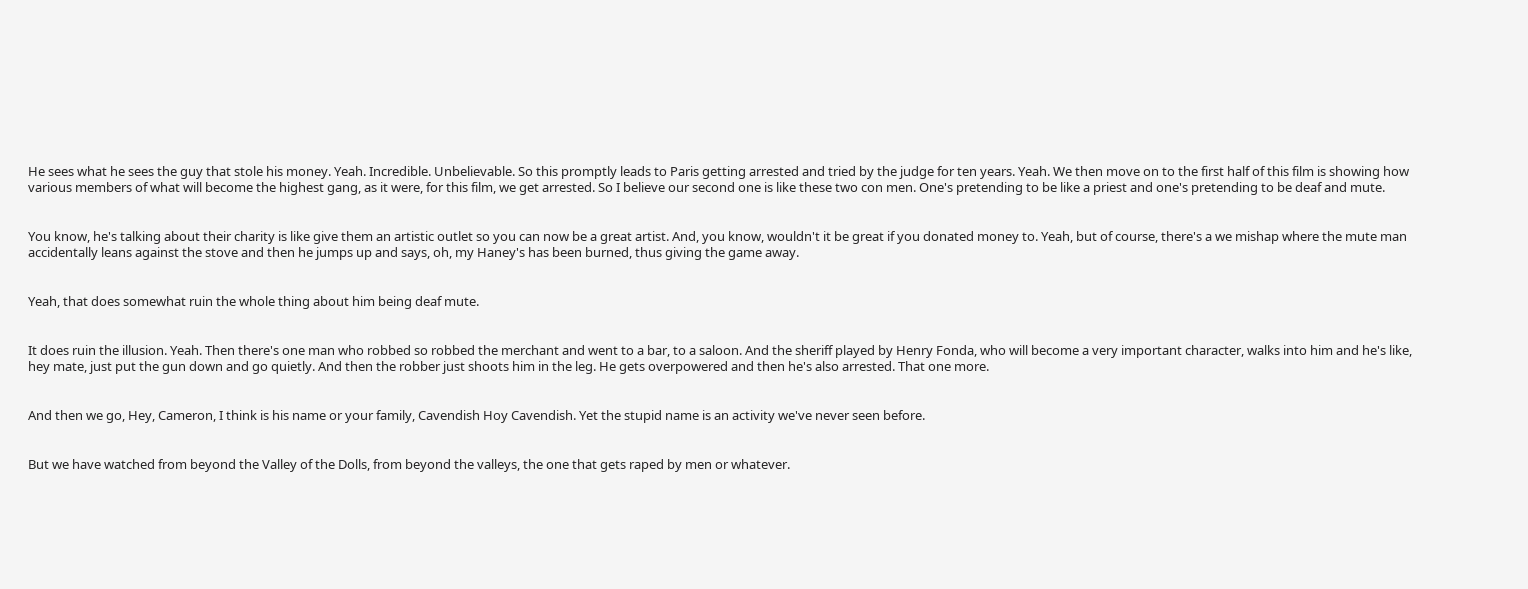He sees what he sees the guy that stole his money. Yeah. Incredible. Unbelievable. So this promptly leads to Paris getting arrested and tried by the judge for ten years. Yeah. We then move on to the first half of this film is showing how various members of what will become the highest gang, as it were, for this film, we get arrested. So I believe our second one is like these two con men. One's pretending to be like a priest and one's pretending to be deaf and mute.


You know, he's talking about their charity is like give them an artistic outlet so you can now be a great artist. And, you know, wouldn't it be great if you donated money to. Yeah, but of course, there's a we mishap where the mute man accidentally leans against the stove and then he jumps up and says, oh, my Haney's has been burned, thus giving the game away.


Yeah, that does somewhat ruin the whole thing about him being deaf mute.


It does ruin the illusion. Yeah. Then there's one man who robbed so robbed the merchant and went to a bar, to a saloon. And the sheriff played by Henry Fonda, who will become a very important character, walks into him and he's like, hey mate, just put the gun down and go quietly. And then the robber just shoots him in the leg. He gets overpowered and then he's also arrested. That one more.


And then we go, Hey, Cameron, I think is his name or your family, Cavendish Hoy Cavendish. Yet the stupid name is an activity we've never seen before.


But we have watched from beyond the Valley of the Dolls, from beyond the valleys, the one that gets raped by men or whatever.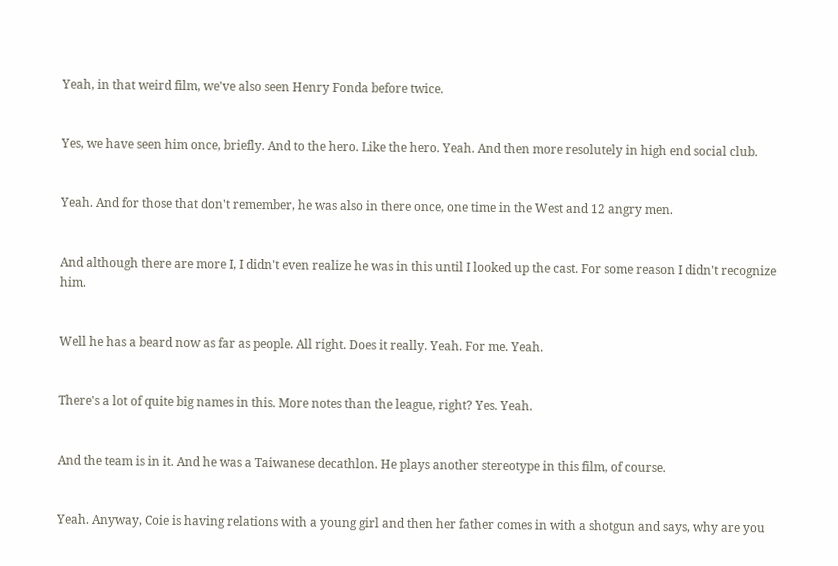Yeah, in that weird film, we've also seen Henry Fonda before twice.


Yes, we have seen him once, briefly. And to the hero. Like the hero. Yeah. And then more resolutely in high end social club.


Yeah. And for those that don't remember, he was also in there once, one time in the West and 12 angry men.


And although there are more I, I didn't even realize he was in this until I looked up the cast. For some reason I didn't recognize him.


Well he has a beard now as far as people. All right. Does it really. Yeah. For me. Yeah.


There's a lot of quite big names in this. More notes than the league, right? Yes. Yeah.


And the team is in it. And he was a Taiwanese decathlon. He plays another stereotype in this film, of course.


Yeah. Anyway, Coie is having relations with a young girl and then her father comes in with a shotgun and says, why are you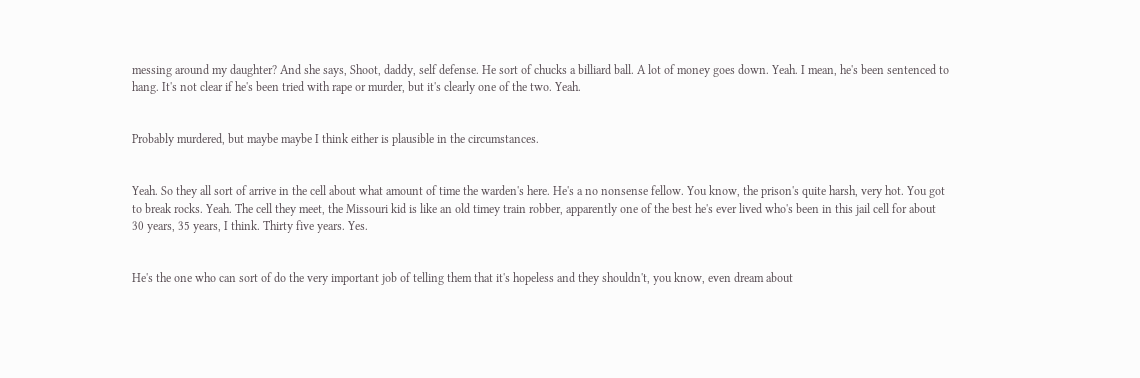messing around my daughter? And she says, Shoot, daddy, self defense. He sort of chucks a billiard ball. A lot of money goes down. Yeah. I mean, he's been sentenced to hang. It's not clear if he's been tried with rape or murder, but it's clearly one of the two. Yeah.


Probably murdered, but maybe maybe I think either is plausible in the circumstances.


Yeah. So they all sort of arrive in the cell about what amount of time the warden's here. He's a no nonsense fellow. You know, the prison's quite harsh, very hot. You got to break rocks. Yeah. The cell they meet, the Missouri kid is like an old timey train robber, apparently one of the best he's ever lived who's been in this jail cell for about 30 years, 35 years, I think. Thirty five years. Yes.


He's the one who can sort of do the very important job of telling them that it's hopeless and they shouldn't, you know, even dream about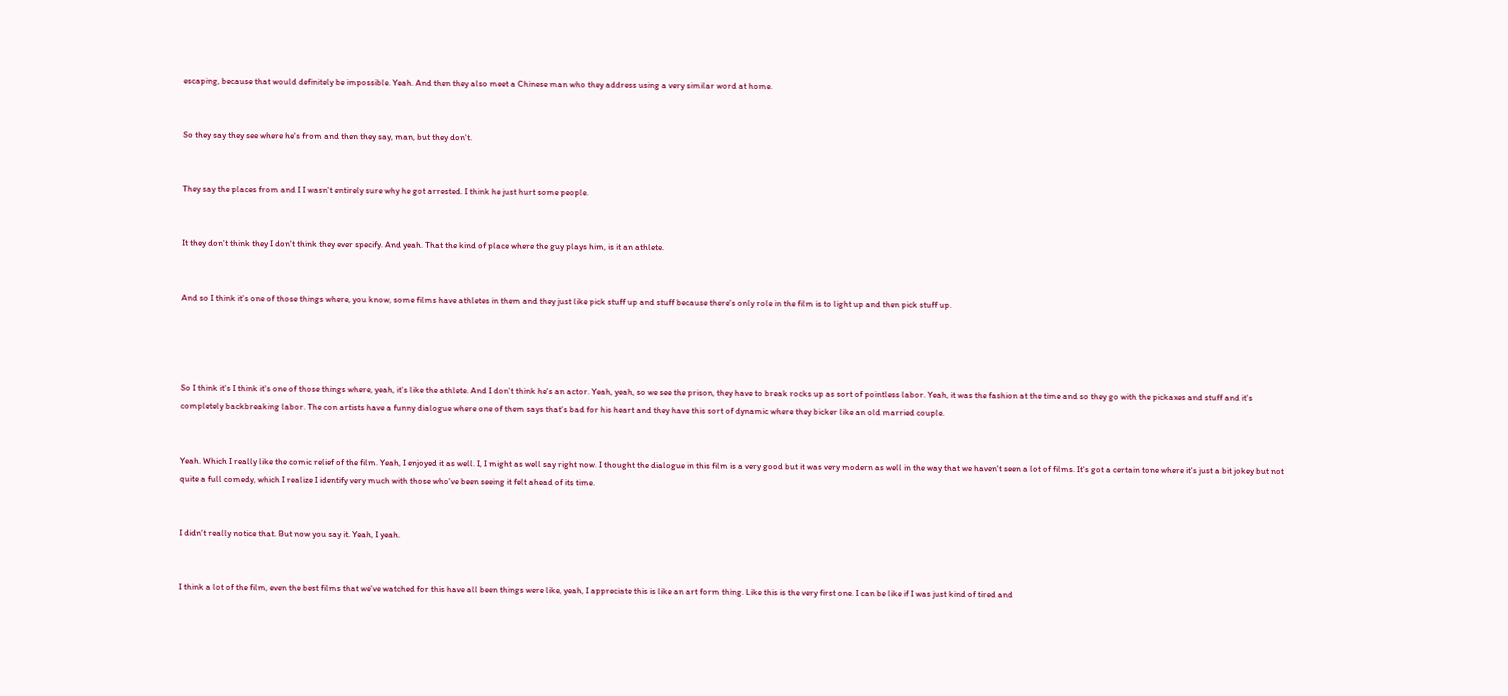escaping, because that would definitely be impossible. Yeah. And then they also meet a Chinese man who they address using a very similar word at home.


So they say they see where he's from and then they say, man, but they don't.


They say the places from and I I wasn't entirely sure why he got arrested. I think he just hurt some people.


It they don't think they I don't think they ever specify. And yeah. That the kind of place where the guy plays him, is it an athlete.


And so I think it's one of those things where, you know, some films have athletes in them and they just like pick stuff up and stuff because there's only role in the film is to light up and then pick stuff up.




So I think it's I think it's one of those things where, yeah, it's like the athlete. And I don't think he's an actor. Yeah, yeah, so we see the prison, they have to break rocks up as sort of pointless labor. Yeah, it was the fashion at the time and so they go with the pickaxes and stuff and it's completely backbreaking labor. The con artists have a funny dialogue where one of them says that's bad for his heart and they have this sort of dynamic where they bicker like an old married couple.


Yeah. Which I really like the comic relief of the film. Yeah, I enjoyed it as well. I, I might as well say right now. I thought the dialogue in this film is a very good but it was very modern as well in the way that we haven't seen a lot of films. It's got a certain tone where it's just a bit jokey but not quite a full comedy, which I realize I identify very much with those who've been seeing it felt ahead of its time.


I didn't really notice that. But now you say it. Yeah, I yeah.


I think a lot of the film, even the best films that we've watched for this have all been things were like, yeah, I appreciate this is like an art form thing. Like this is the very first one. I can be like if I was just kind of tired and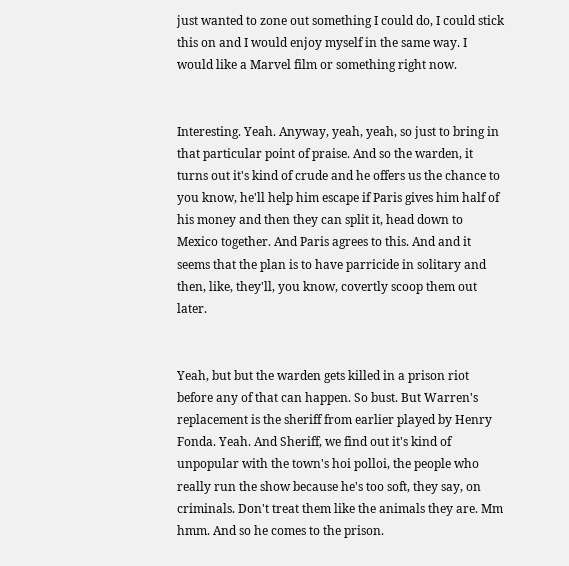just wanted to zone out something I could do, I could stick this on and I would enjoy myself in the same way. I would like a Marvel film or something right now.


Interesting. Yeah. Anyway, yeah, yeah, so just to bring in that particular point of praise. And so the warden, it turns out it's kind of crude and he offers us the chance to you know, he'll help him escape if Paris gives him half of his money and then they can split it, head down to Mexico together. And Paris agrees to this. And and it seems that the plan is to have parricide in solitary and then, like, they'll, you know, covertly scoop them out later.


Yeah, but but the warden gets killed in a prison riot before any of that can happen. So bust. But Warren's replacement is the sheriff from earlier played by Henry Fonda. Yeah. And Sheriff, we find out it's kind of unpopular with the town's hoi polloi, the people who really run the show because he's too soft, they say, on criminals. Don't treat them like the animals they are. Mm hmm. And so he comes to the prison.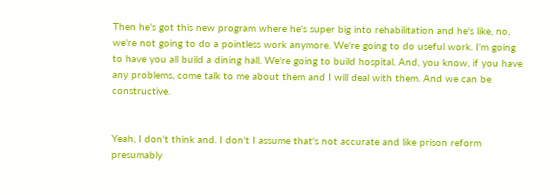Then he's got this new program where he's super big into rehabilitation and he's like, no, we're not going to do a pointless work anymore. We're going to do useful work. I'm going to have you all build a dining hall. We're going to build hospital. And, you know, if you have any problems, come talk to me about them and I will deal with them. And we can be constructive.


Yeah, I don't think and. I don't I assume that's not accurate and like prison reform presumably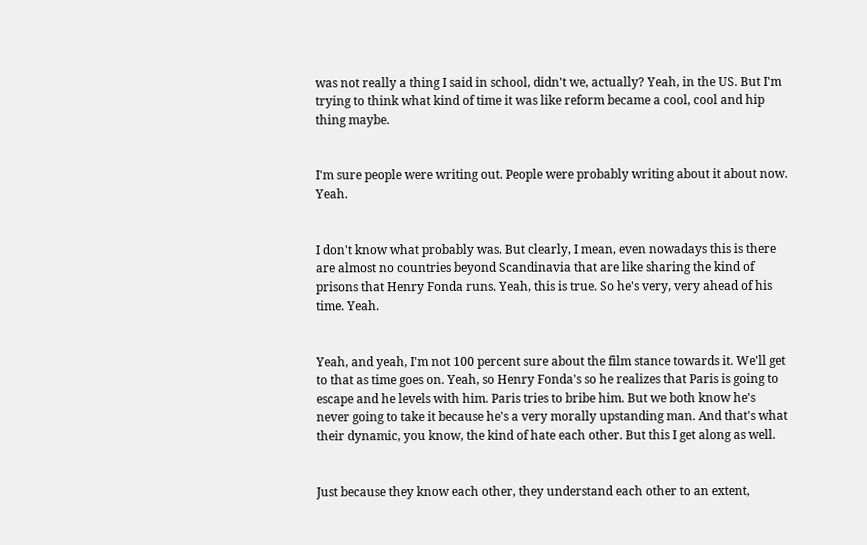was not really a thing I said in school, didn't we, actually? Yeah, in the US. But I'm trying to think what kind of time it was like reform became a cool, cool and hip thing maybe.


I'm sure people were writing out. People were probably writing about it about now. Yeah.


I don't know what probably was. But clearly, I mean, even nowadays this is there are almost no countries beyond Scandinavia that are like sharing the kind of prisons that Henry Fonda runs. Yeah, this is true. So he's very, very ahead of his time. Yeah.


Yeah, and yeah, I'm not 100 percent sure about the film stance towards it. We'll get to that as time goes on. Yeah, so Henry Fonda's so he realizes that Paris is going to escape and he levels with him. Paris tries to bribe him. But we both know he's never going to take it because he's a very morally upstanding man. And that's what their dynamic, you know, the kind of hate each other. But this I get along as well.


Just because they know each other, they understand each other to an extent,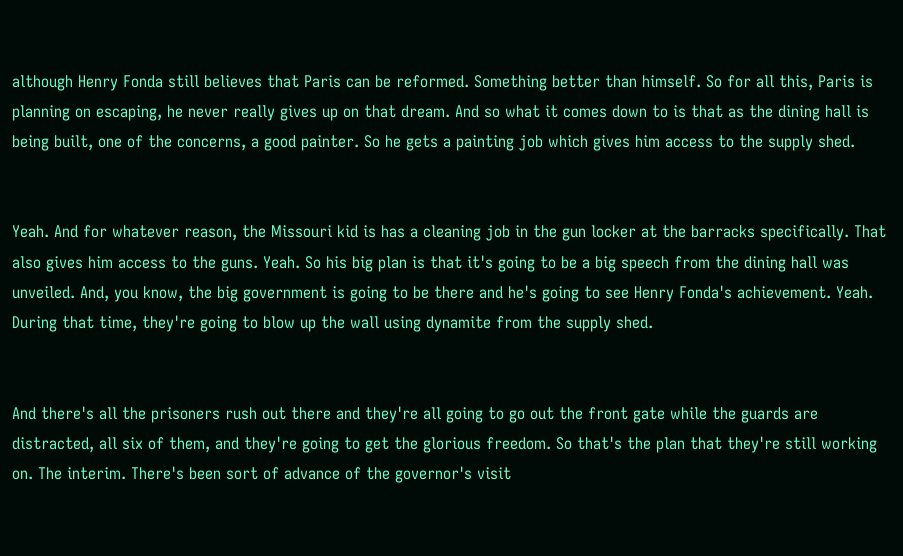although Henry Fonda still believes that Paris can be reformed. Something better than himself. So for all this, Paris is planning on escaping, he never really gives up on that dream. And so what it comes down to is that as the dining hall is being built, one of the concerns, a good painter. So he gets a painting job which gives him access to the supply shed.


Yeah. And for whatever reason, the Missouri kid is has a cleaning job in the gun locker at the barracks specifically. That also gives him access to the guns. Yeah. So his big plan is that it's going to be a big speech from the dining hall was unveiled. And, you know, the big government is going to be there and he's going to see Henry Fonda's achievement. Yeah. During that time, they're going to blow up the wall using dynamite from the supply shed.


And there's all the prisoners rush out there and they're all going to go out the front gate while the guards are distracted, all six of them, and they're going to get the glorious freedom. So that's the plan that they're still working on. The interim. There's been sort of advance of the governor's visit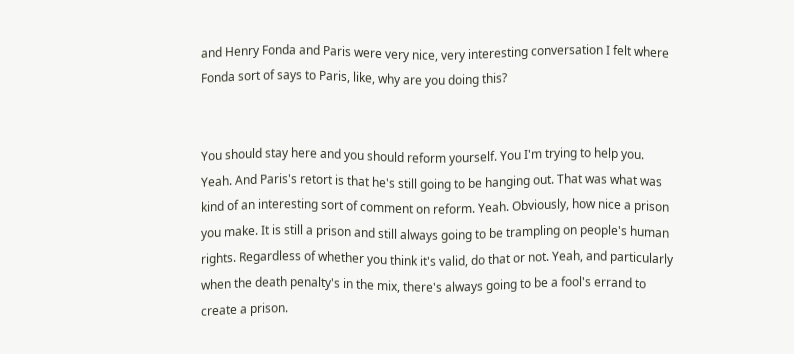and Henry Fonda and Paris were very nice, very interesting conversation I felt where Fonda sort of says to Paris, like, why are you doing this?


You should stay here and you should reform yourself. You I'm trying to help you. Yeah. And Paris's retort is that he's still going to be hanging out. That was what was kind of an interesting sort of comment on reform. Yeah. Obviously, how nice a prison you make. It is still a prison and still always going to be trampling on people's human rights. Regardless of whether you think it's valid, do that or not. Yeah, and particularly when the death penalty's in the mix, there's always going to be a fool's errand to create a prison.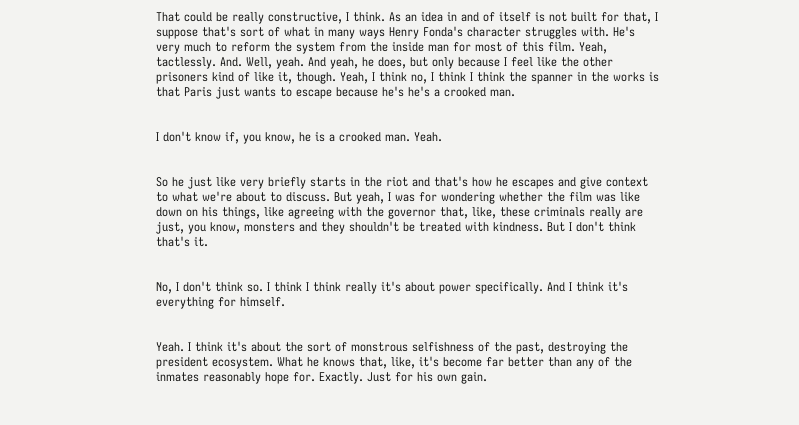That could be really constructive, I think. As an idea in and of itself is not built for that, I suppose that's sort of what in many ways Henry Fonda's character struggles with. He's very much to reform the system from the inside man for most of this film. Yeah, tactlessly. And. Well, yeah. And yeah, he does, but only because I feel like the other prisoners kind of like it, though. Yeah, I think no, I think I think the spanner in the works is that Paris just wants to escape because he's he's a crooked man.


I don't know if, you know, he is a crooked man. Yeah.


So he just like very briefly starts in the riot and that's how he escapes and give context to what we're about to discuss. But yeah, I was for wondering whether the film was like down on his things, like agreeing with the governor that, like, these criminals really are just, you know, monsters and they shouldn't be treated with kindness. But I don't think that's it.


No, I don't think so. I think I think really it's about power specifically. And I think it's everything for himself.


Yeah. I think it's about the sort of monstrous selfishness of the past, destroying the president ecosystem. What he knows that, like, it's become far better than any of the inmates reasonably hope for. Exactly. Just for his own gain.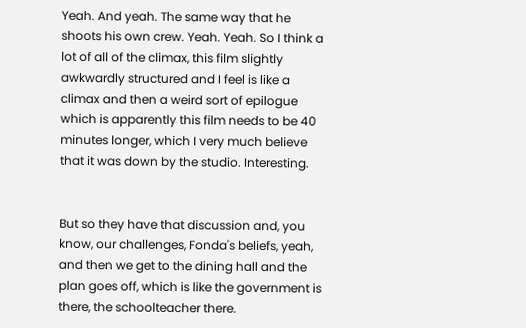Yeah. And yeah. The same way that he shoots his own crew. Yeah. Yeah. So I think a lot of all of the climax, this film slightly awkwardly structured and I feel is like a climax and then a weird sort of epilogue which is apparently this film needs to be 40 minutes longer, which I very much believe that it was down by the studio. Interesting.


But so they have that discussion and, you know, our challenges, Fonda's beliefs, yeah, and then we get to the dining hall and the plan goes off, which is like the government is there, the schoolteacher there.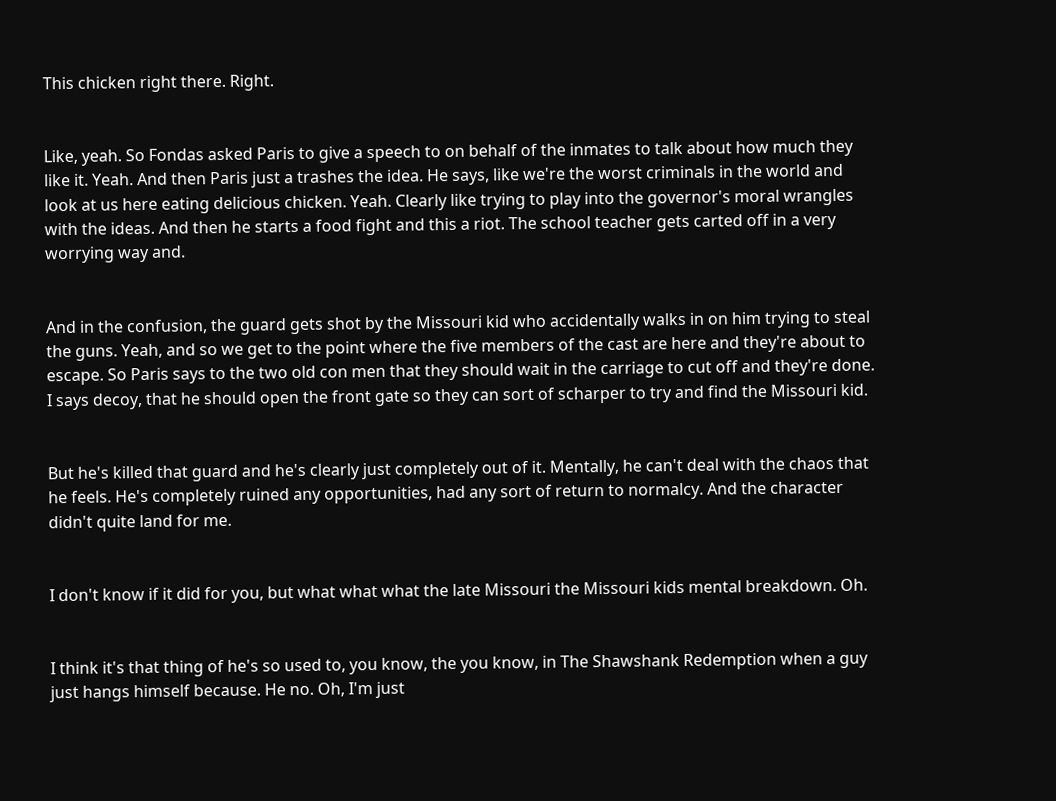This chicken right there. Right.


Like, yeah. So Fondas asked Paris to give a speech to on behalf of the inmates to talk about how much they like it. Yeah. And then Paris just a trashes the idea. He says, like we're the worst criminals in the world and look at us here eating delicious chicken. Yeah. Clearly like trying to play into the governor's moral wrangles with the ideas. And then he starts a food fight and this a riot. The school teacher gets carted off in a very worrying way and.


And in the confusion, the guard gets shot by the Missouri kid who accidentally walks in on him trying to steal the guns. Yeah, and so we get to the point where the five members of the cast are here and they're about to escape. So Paris says to the two old con men that they should wait in the carriage to cut off and they're done. I says decoy, that he should open the front gate so they can sort of scharper to try and find the Missouri kid.


But he's killed that guard and he's clearly just completely out of it. Mentally, he can't deal with the chaos that he feels. He's completely ruined any opportunities, had any sort of return to normalcy. And the character didn't quite land for me.


I don't know if it did for you, but what what what the late Missouri the Missouri kids mental breakdown. Oh.


I think it's that thing of he's so used to, you know, the you know, in The Shawshank Redemption when a guy just hangs himself because. He no. Oh, I'm just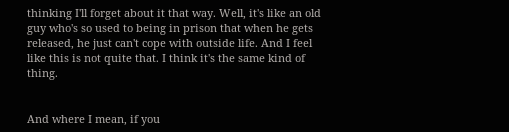thinking I'll forget about it that way. Well, it's like an old guy who's so used to being in prison that when he gets released, he just can't cope with outside life. And I feel like this is not quite that. I think it's the same kind of thing.


And where I mean, if you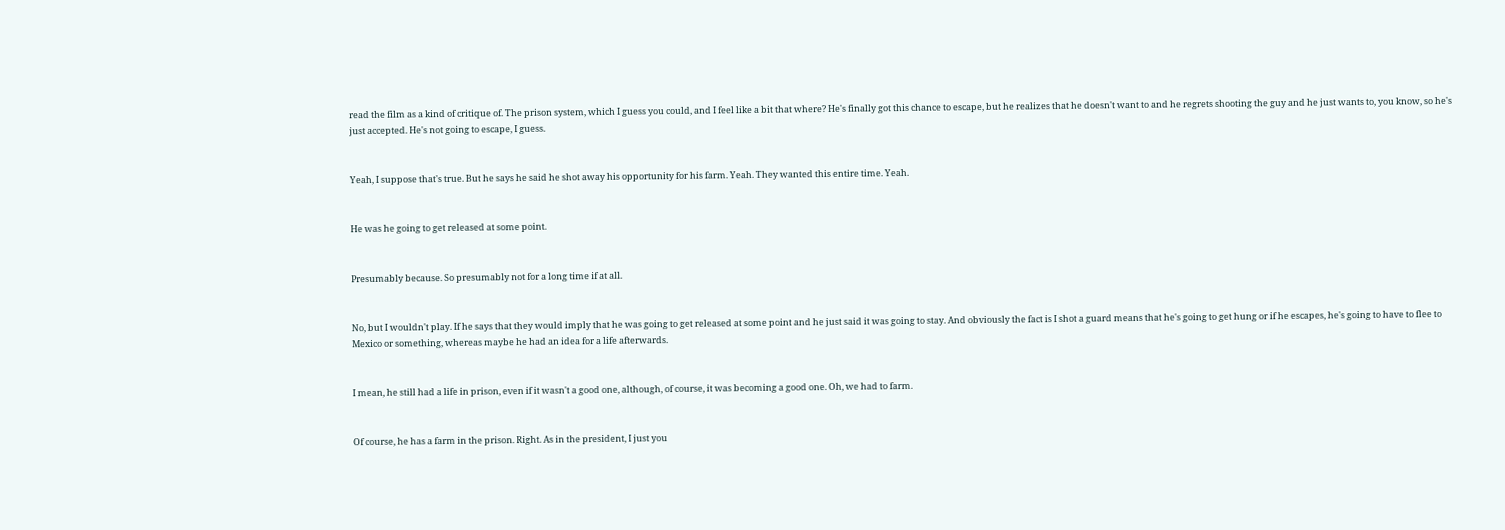read the film as a kind of critique of. The prison system, which I guess you could, and I feel like a bit that where? He's finally got this chance to escape, but he realizes that he doesn't want to and he regrets shooting the guy and he just wants to, you know, so he's just accepted. He's not going to escape, I guess.


Yeah, I suppose that's true. But he says he said he shot away his opportunity for his farm. Yeah. They wanted this entire time. Yeah.


He was he going to get released at some point.


Presumably because. So presumably not for a long time if at all.


No, but I wouldn't play. If he says that they would imply that he was going to get released at some point and he just said it was going to stay. And obviously the fact is I shot a guard means that he's going to get hung or if he escapes, he's going to have to flee to Mexico or something, whereas maybe he had an idea for a life afterwards.


I mean, he still had a life in prison, even if it wasn't a good one, although, of course, it was becoming a good one. Oh, we had to farm.


Of course, he has a farm in the prison. Right. As in the president, I just you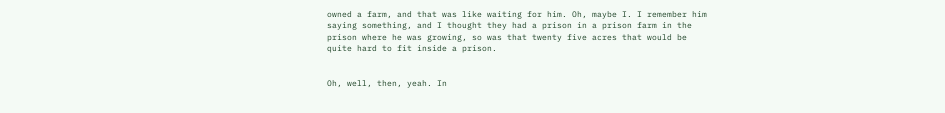owned a farm, and that was like waiting for him. Oh, maybe I. I remember him saying something, and I thought they had a prison in a prison farm in the prison where he was growing, so was that twenty five acres that would be quite hard to fit inside a prison.


Oh, well, then, yeah. In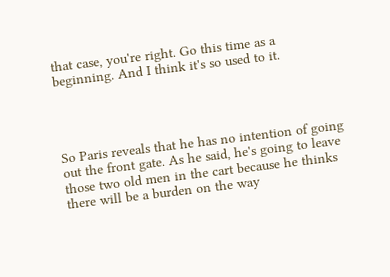that case, you're right. Go this time as a beginning. And I think it's so used to it.




So Paris reveals that he has no intention of going out the front gate. As he said, he's going to leave those two old men in the cart because he thinks there will be a burden on the way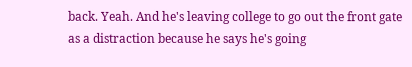back. Yeah. And he's leaving college to go out the front gate as a distraction because he says he's going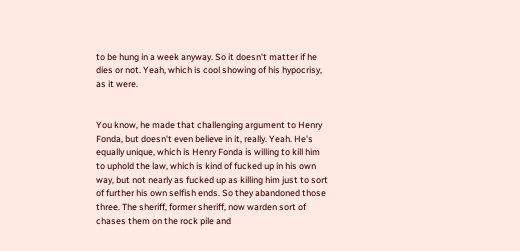to be hung in a week anyway. So it doesn't matter if he dies or not. Yeah, which is cool showing of his hypocrisy, as it were.


You know, he made that challenging argument to Henry Fonda, but doesn't even believe in it, really. Yeah. He's equally unique, which is Henry Fonda is willing to kill him to uphold the law, which is kind of fucked up in his own way, but not nearly as fucked up as killing him just to sort of further his own selfish ends. So they abandoned those three. The sheriff, former sheriff, now warden sort of chases them on the rock pile and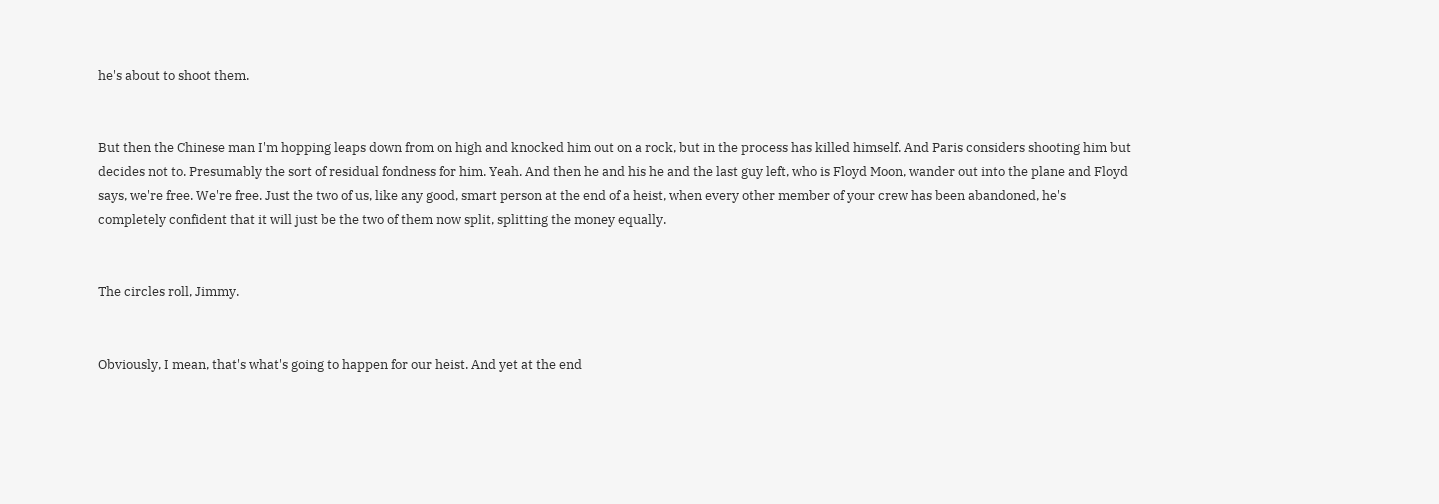he's about to shoot them.


But then the Chinese man I'm hopping leaps down from on high and knocked him out on a rock, but in the process has killed himself. And Paris considers shooting him but decides not to. Presumably the sort of residual fondness for him. Yeah. And then he and his he and the last guy left, who is Floyd Moon, wander out into the plane and Floyd says, we're free. We're free. Just the two of us, like any good, smart person at the end of a heist, when every other member of your crew has been abandoned, he's completely confident that it will just be the two of them now split, splitting the money equally.


The circles roll, Jimmy.


Obviously, I mean, that's what's going to happen for our heist. And yet at the end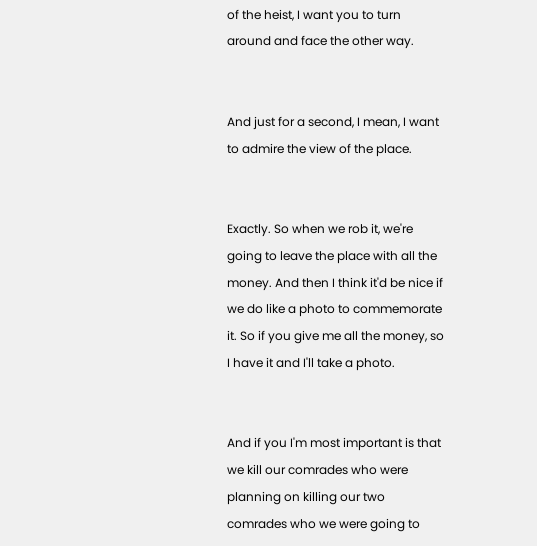of the heist, I want you to turn around and face the other way.


And just for a second, I mean, I want to admire the view of the place.


Exactly. So when we rob it, we're going to leave the place with all the money. And then I think it'd be nice if we do like a photo to commemorate it. So if you give me all the money, so I have it and I'll take a photo.


And if you I'm most important is that we kill our comrades who were planning on killing our two comrades who we were going to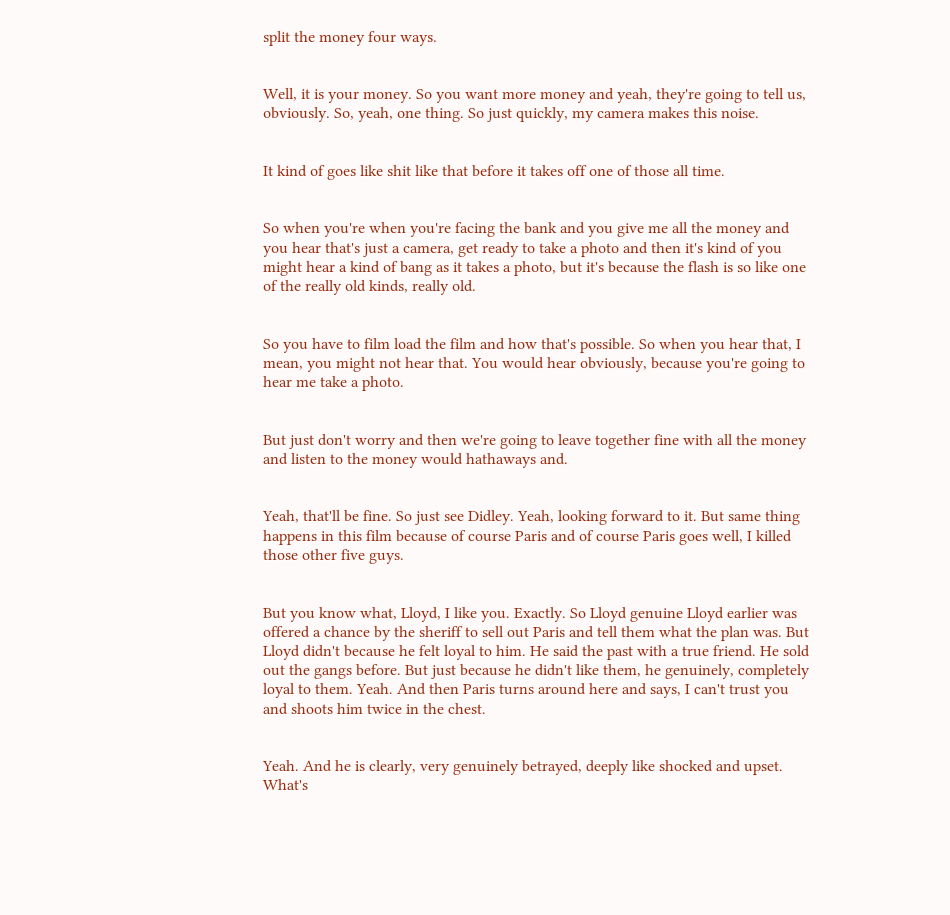split the money four ways.


Well, it is your money. So you want more money and yeah, they're going to tell us, obviously. So, yeah, one thing. So just quickly, my camera makes this noise.


It kind of goes like shit like that before it takes off one of those all time.


So when you're when you're facing the bank and you give me all the money and you hear that's just a camera, get ready to take a photo and then it's kind of you might hear a kind of bang as it takes a photo, but it's because the flash is so like one of the really old kinds, really old.


So you have to film load the film and how that's possible. So when you hear that, I mean, you might not hear that. You would hear obviously, because you're going to hear me take a photo.


But just don't worry and then we're going to leave together fine with all the money and listen to the money would hathaways and.


Yeah, that'll be fine. So just see Didley. Yeah, looking forward to it. But same thing happens in this film because of course Paris and of course Paris goes well, I killed those other five guys.


But you know what, Lloyd, I like you. Exactly. So Lloyd genuine Lloyd earlier was offered a chance by the sheriff to sell out Paris and tell them what the plan was. But Lloyd didn't because he felt loyal to him. He said the past with a true friend. He sold out the gangs before. But just because he didn't like them, he genuinely, completely loyal to them. Yeah. And then Paris turns around here and says, I can't trust you and shoots him twice in the chest.


Yeah. And he is clearly, very genuinely betrayed, deeply like shocked and upset. What's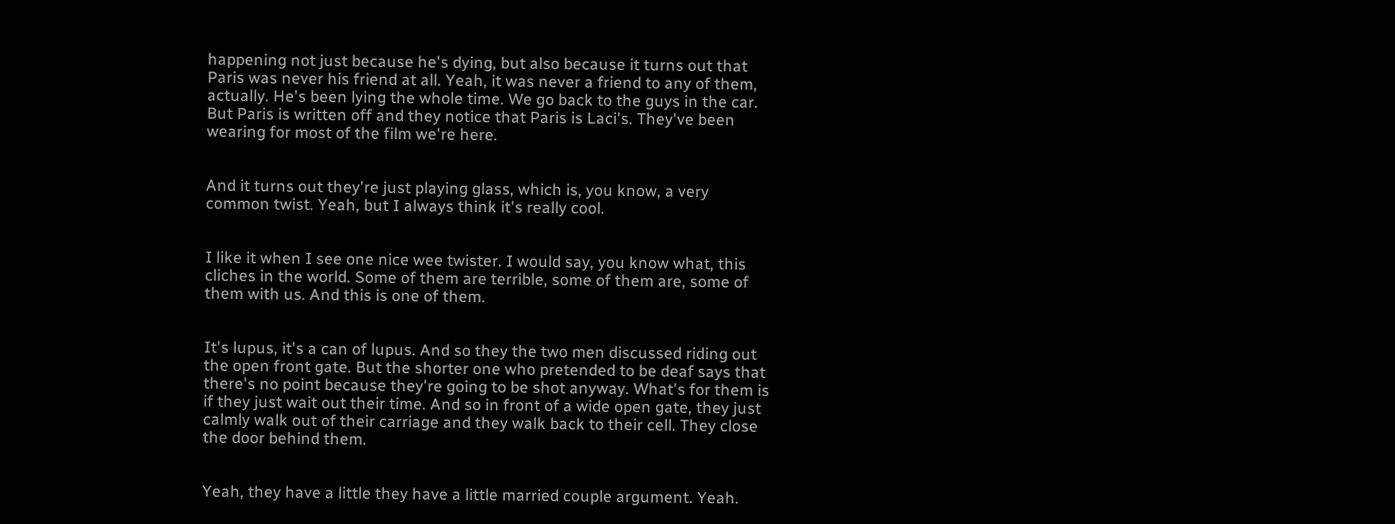happening not just because he's dying, but also because it turns out that Paris was never his friend at all. Yeah, it was never a friend to any of them, actually. He's been lying the whole time. We go back to the guys in the car. But Paris is written off and they notice that Paris is Laci's. They've been wearing for most of the film we're here.


And it turns out they're just playing glass, which is, you know, a very common twist. Yeah, but I always think it's really cool.


I like it when I see one nice wee twister. I would say, you know what, this cliches in the world. Some of them are terrible, some of them are, some of them with us. And this is one of them.


It's lupus, it's a can of lupus. And so they the two men discussed riding out the open front gate. But the shorter one who pretended to be deaf says that there's no point because they're going to be shot anyway. What's for them is if they just wait out their time. And so in front of a wide open gate, they just calmly walk out of their carriage and they walk back to their cell. They close the door behind them.


Yeah, they have a little they have a little married couple argument. Yeah.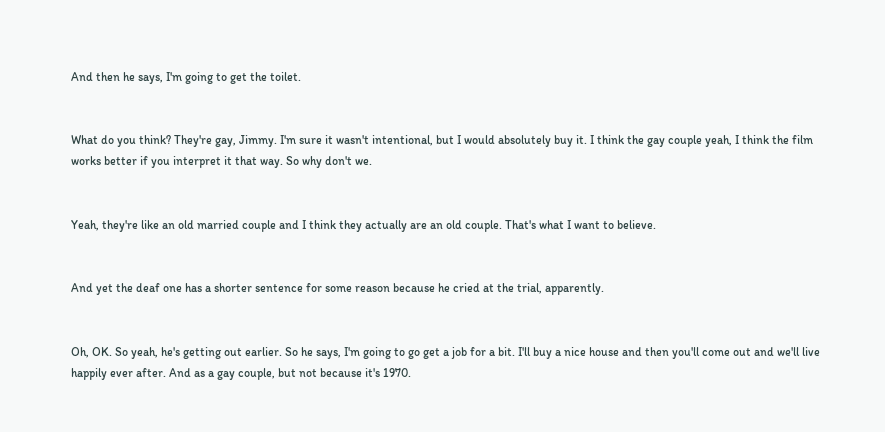And then he says, I'm going to get the toilet.


What do you think? They're gay, Jimmy. I'm sure it wasn't intentional, but I would absolutely buy it. I think the gay couple yeah, I think the film works better if you interpret it that way. So why don't we.


Yeah, they're like an old married couple and I think they actually are an old couple. That's what I want to believe.


And yet the deaf one has a shorter sentence for some reason because he cried at the trial, apparently.


Oh, OK. So yeah, he's getting out earlier. So he says, I'm going to go get a job for a bit. I'll buy a nice house and then you'll come out and we'll live happily ever after. And as a gay couple, but not because it's 1970.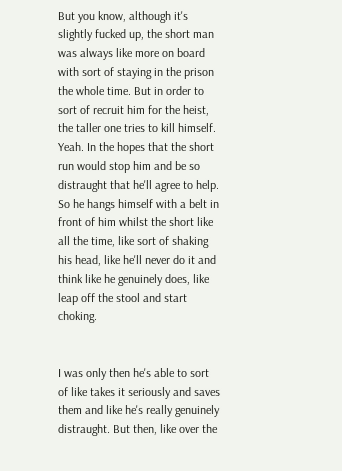But you know, although it's slightly fucked up, the short man was always like more on board with sort of staying in the prison the whole time. But in order to sort of recruit him for the heist, the taller one tries to kill himself. Yeah. In the hopes that the short run would stop him and be so distraught that he'll agree to help. So he hangs himself with a belt in front of him whilst the short like all the time, like sort of shaking his head, like he'll never do it and think like he genuinely does, like leap off the stool and start choking.


I was only then he's able to sort of like takes it seriously and saves them and like he's really genuinely distraught. But then, like over the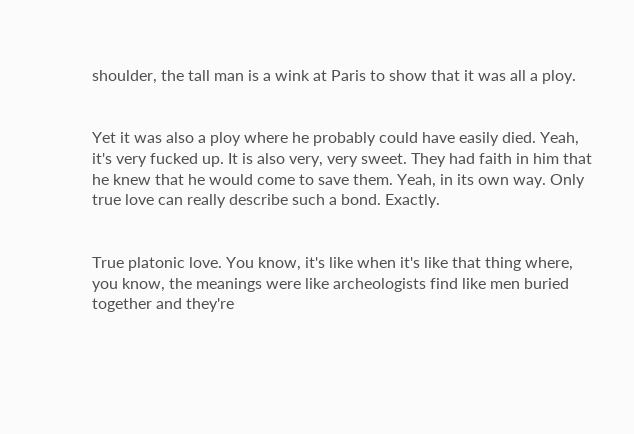shoulder, the tall man is a wink at Paris to show that it was all a ploy.


Yet it was also a ploy where he probably could have easily died. Yeah, it's very fucked up. It is also very, very sweet. They had faith in him that he knew that he would come to save them. Yeah, in its own way. Only true love can really describe such a bond. Exactly.


True platonic love. You know, it's like when it's like that thing where, you know, the meanings were like archeologists find like men buried together and they're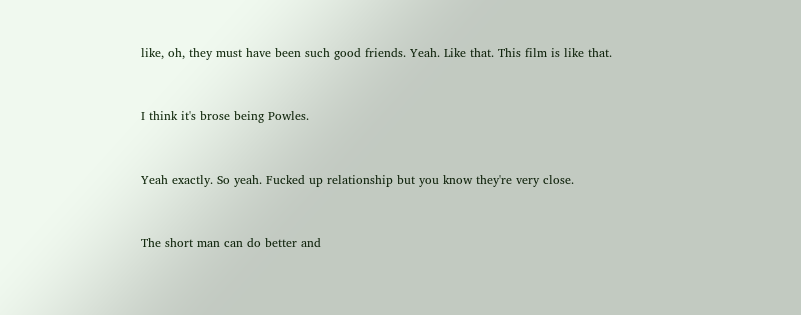like, oh, they must have been such good friends. Yeah. Like that. This film is like that.


I think it's brose being Powles.


Yeah exactly. So yeah. Fucked up relationship but you know they're very close.


The short man can do better and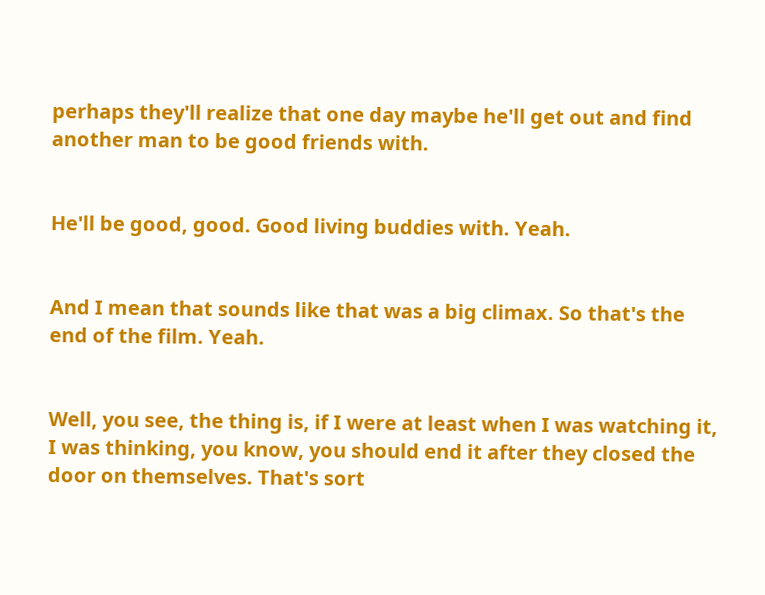perhaps they'll realize that one day maybe he'll get out and find another man to be good friends with.


He'll be good, good. Good living buddies with. Yeah.


And I mean that sounds like that was a big climax. So that's the end of the film. Yeah.


Well, you see, the thing is, if I were at least when I was watching it, I was thinking, you know, you should end it after they closed the door on themselves. That's sort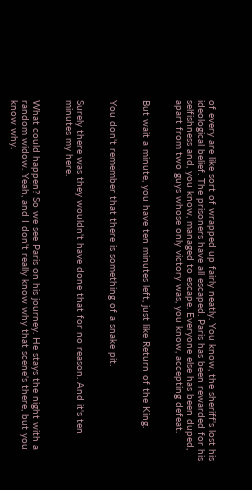of every are like sort of wrapped up fairly neatly. You know, the sheriff's lost his ideological belief. The prisoners have all escaped. Paris has been rewarded for his selfishness and, you know, managed to escape. Everyone else has been duped, apart from two guys whose only victory was, you know, accepting defeat.


But wait a minute, you have ten minutes left, just like Return of the King.


You don't remember that there is something of a snake pit.


Surely there was they wouldn't have done that for no reason. And it's ten minutes my here.


What could happen? So we see Paris on his journey. He stays the night with a random widow. Yeah, and I don't really know why that scene's there, but you know why.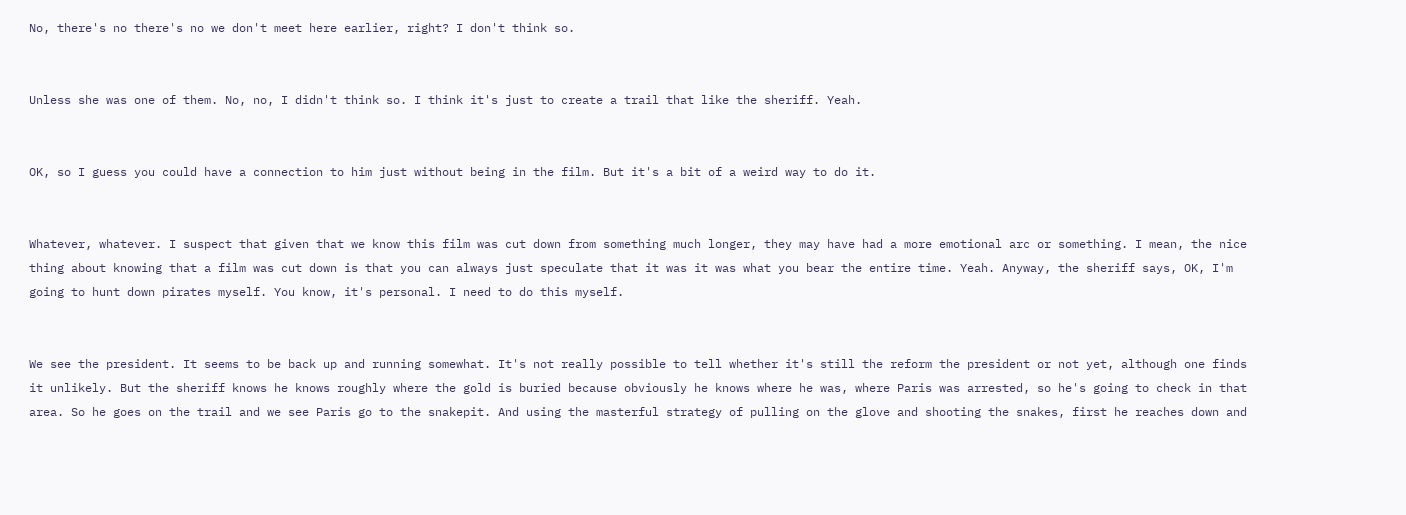No, there's no there's no we don't meet here earlier, right? I don't think so.


Unless she was one of them. No, no, I didn't think so. I think it's just to create a trail that like the sheriff. Yeah.


OK, so I guess you could have a connection to him just without being in the film. But it's a bit of a weird way to do it.


Whatever, whatever. I suspect that given that we know this film was cut down from something much longer, they may have had a more emotional arc or something. I mean, the nice thing about knowing that a film was cut down is that you can always just speculate that it was it was what you bear the entire time. Yeah. Anyway, the sheriff says, OK, I'm going to hunt down pirates myself. You know, it's personal. I need to do this myself.


We see the president. It seems to be back up and running somewhat. It's not really possible to tell whether it's still the reform the president or not yet, although one finds it unlikely. But the sheriff knows he knows roughly where the gold is buried because obviously he knows where he was, where Paris was arrested, so he's going to check in that area. So he goes on the trail and we see Paris go to the snakepit. And using the masterful strategy of pulling on the glove and shooting the snakes, first he reaches down and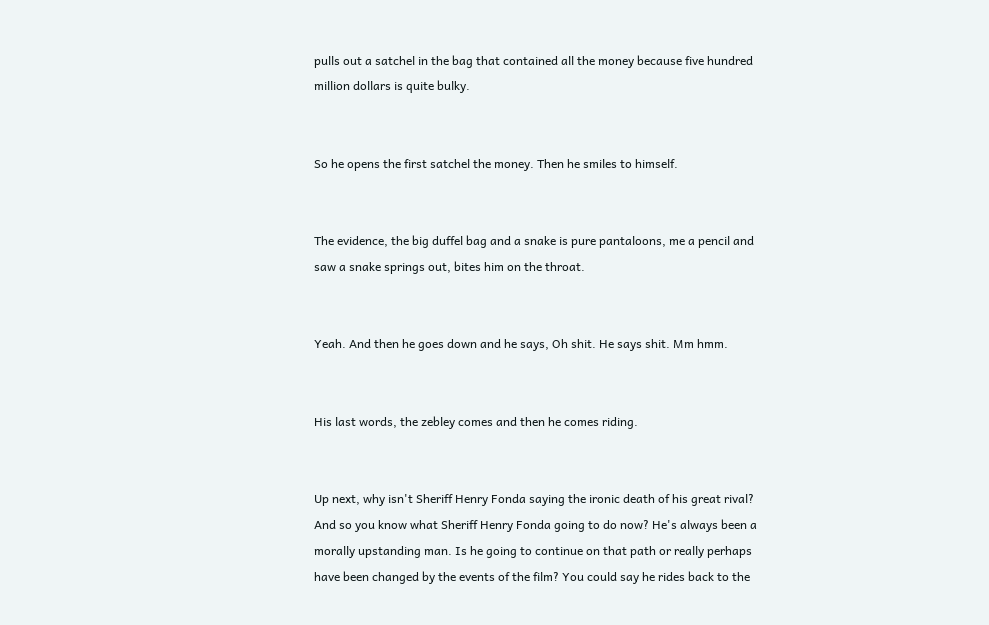pulls out a satchel in the bag that contained all the money because five hundred million dollars is quite bulky.


So he opens the first satchel the money. Then he smiles to himself.


The evidence, the big duffel bag and a snake is pure pantaloons, me a pencil and saw a snake springs out, bites him on the throat.


Yeah. And then he goes down and he says, Oh shit. He says shit. Mm hmm.


His last words, the zebley comes and then he comes riding.


Up next, why isn't Sheriff Henry Fonda saying the ironic death of his great rival? And so you know what Sheriff Henry Fonda going to do now? He's always been a morally upstanding man. Is he going to continue on that path or really perhaps have been changed by the events of the film? You could say he rides back to the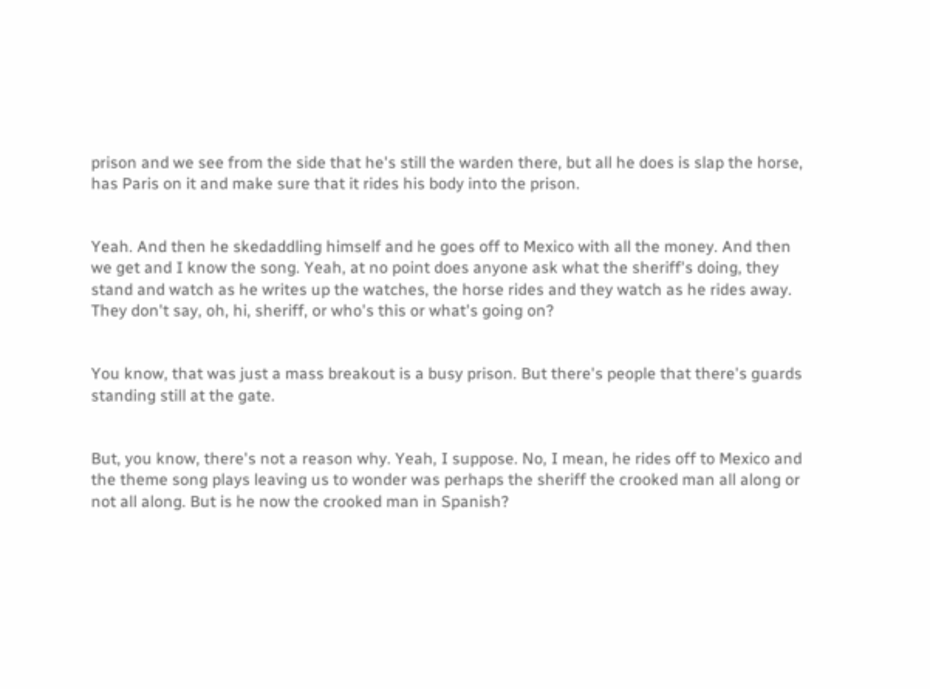prison and we see from the side that he's still the warden there, but all he does is slap the horse, has Paris on it and make sure that it rides his body into the prison.


Yeah. And then he skedaddling himself and he goes off to Mexico with all the money. And then we get and I know the song. Yeah, at no point does anyone ask what the sheriff's doing, they stand and watch as he writes up the watches, the horse rides and they watch as he rides away. They don't say, oh, hi, sheriff, or who's this or what's going on?


You know, that was just a mass breakout is a busy prison. But there's people that there's guards standing still at the gate.


But, you know, there's not a reason why. Yeah, I suppose. No, I mean, he rides off to Mexico and the theme song plays leaving us to wonder was perhaps the sheriff the crooked man all along or not all along. But is he now the crooked man in Spanish?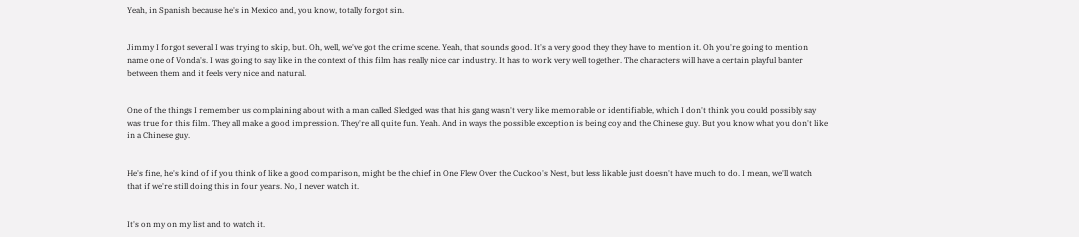Yeah, in Spanish because he's in Mexico and, you know, totally forgot sin.


Jimmy I forgot several I was trying to skip, but. Oh, well, we've got the crime scene. Yeah, that sounds good. It's a very good they they have to mention it. Oh you're going to mention name one of Vonda's. I was going to say like in the context of this film has really nice car industry. It has to work very well together. The characters will have a certain playful banter between them and it feels very nice and natural.


One of the things I remember us complaining about with a man called Sledged was that his gang wasn't very like memorable or identifiable, which I don't think you could possibly say was true for this film. They all make a good impression. They're all quite fun. Yeah. And in ways the possible exception is being coy and the Chinese guy. But you know what you don't like in a Chinese guy.


He's fine, he's kind of if you think of like a good comparison, might be the chief in One Flew Over the Cuckoo's Nest, but less likable just doesn't have much to do. I mean, we'll watch that if we're still doing this in four years. No, I never watch it.


It's on my on my list and to watch it.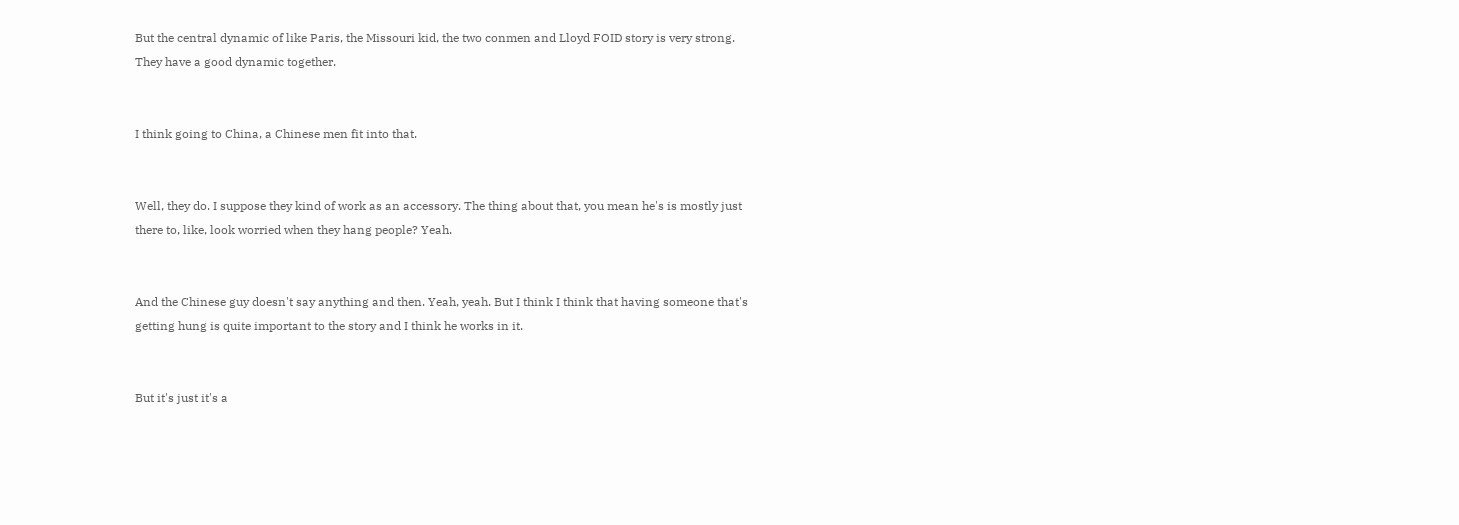But the central dynamic of like Paris, the Missouri kid, the two conmen and Lloyd FOID story is very strong. They have a good dynamic together.


I think going to China, a Chinese men fit into that.


Well, they do. I suppose they kind of work as an accessory. The thing about that, you mean he's is mostly just there to, like, look worried when they hang people? Yeah.


And the Chinese guy doesn't say anything and then. Yeah, yeah. But I think I think that having someone that's getting hung is quite important to the story and I think he works in it.


But it's just it's a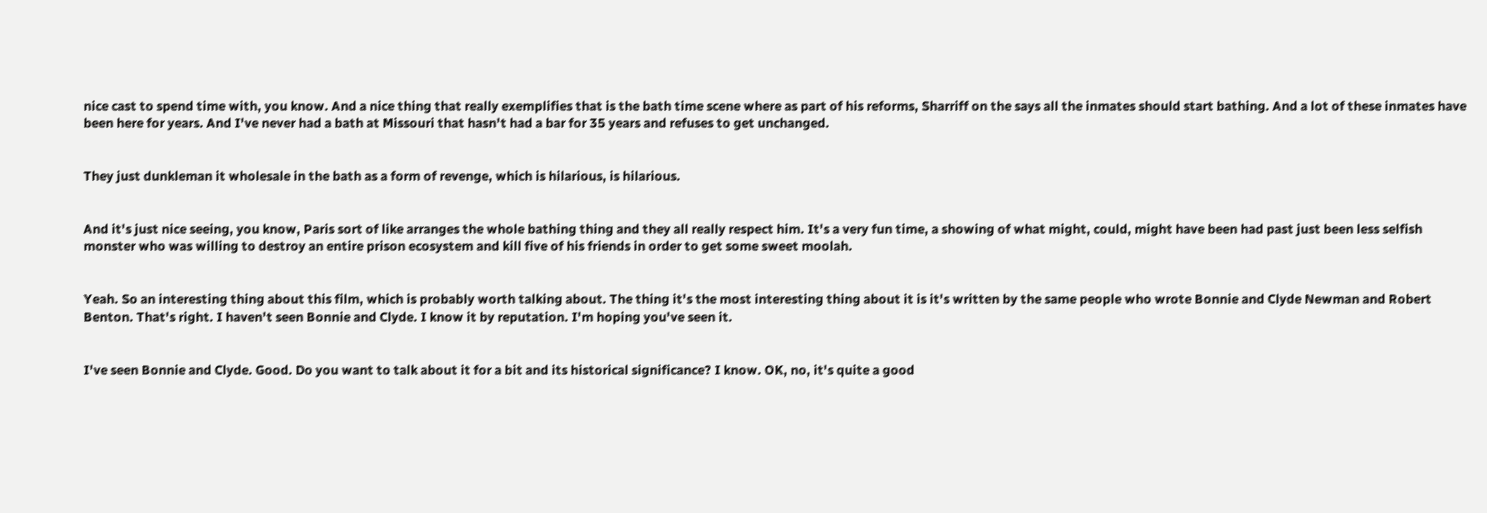nice cast to spend time with, you know. And a nice thing that really exemplifies that is the bath time scene where as part of his reforms, Sharriff on the says all the inmates should start bathing. And a lot of these inmates have been here for years. And I've never had a bath at Missouri that hasn't had a bar for 35 years and refuses to get unchanged.


They just dunkleman it wholesale in the bath as a form of revenge, which is hilarious, is hilarious.


And it's just nice seeing, you know, Paris sort of like arranges the whole bathing thing and they all really respect him. It's a very fun time, a showing of what might, could, might have been had past just been less selfish monster who was willing to destroy an entire prison ecosystem and kill five of his friends in order to get some sweet moolah.


Yeah. So an interesting thing about this film, which is probably worth talking about. The thing it's the most interesting thing about it is it's written by the same people who wrote Bonnie and Clyde Newman and Robert Benton. That's right. I haven't seen Bonnie and Clyde. I know it by reputation. I'm hoping you've seen it.


I've seen Bonnie and Clyde. Good. Do you want to talk about it for a bit and its historical significance? I know. OK, no, it's quite a good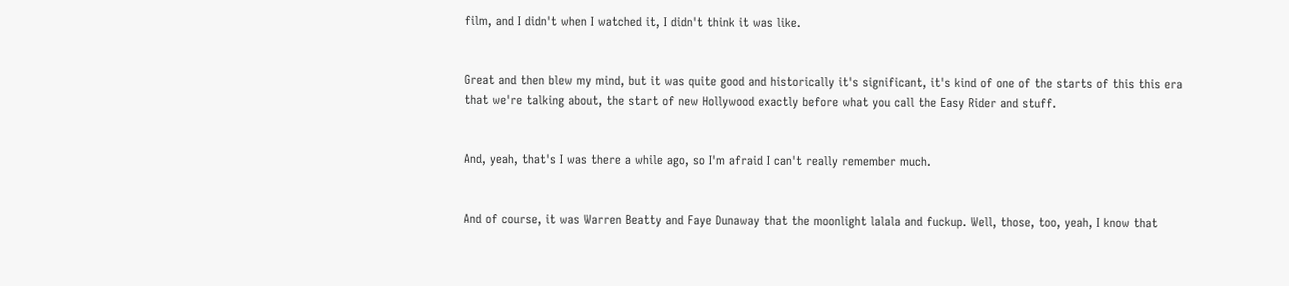film, and I didn't when I watched it, I didn't think it was like.


Great and then blew my mind, but it was quite good and historically it's significant, it's kind of one of the starts of this this era that we're talking about, the start of new Hollywood exactly before what you call the Easy Rider and stuff.


And, yeah, that's I was there a while ago, so I'm afraid I can't really remember much.


And of course, it was Warren Beatty and Faye Dunaway that the moonlight lalala and fuckup. Well, those, too, yeah, I know that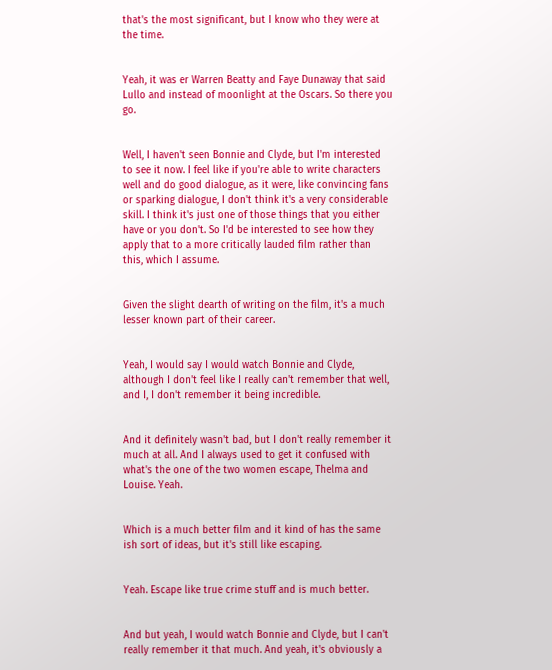that's the most significant, but I know who they were at the time.


Yeah, it was er Warren Beatty and Faye Dunaway that said Lullo and instead of moonlight at the Oscars. So there you go.


Well, I haven't seen Bonnie and Clyde, but I'm interested to see it now. I feel like if you're able to write characters well and do good dialogue, as it were, like convincing fans or sparking dialogue, I don't think it's a very considerable skill. I think it's just one of those things that you either have or you don't. So I'd be interested to see how they apply that to a more critically lauded film rather than this, which I assume.


Given the slight dearth of writing on the film, it's a much lesser known part of their career.


Yeah, I would say I would watch Bonnie and Clyde, although I don't feel like I really can't remember that well, and I, I don't remember it being incredible.


And it definitely wasn't bad, but I don't really remember it much at all. And I always used to get it confused with what's the one of the two women escape, Thelma and Louise. Yeah.


Which is a much better film and it kind of has the same ish sort of ideas, but it's still like escaping.


Yeah. Escape like true crime stuff and is much better.


And but yeah, I would watch Bonnie and Clyde, but I can't really remember it that much. And yeah, it's obviously a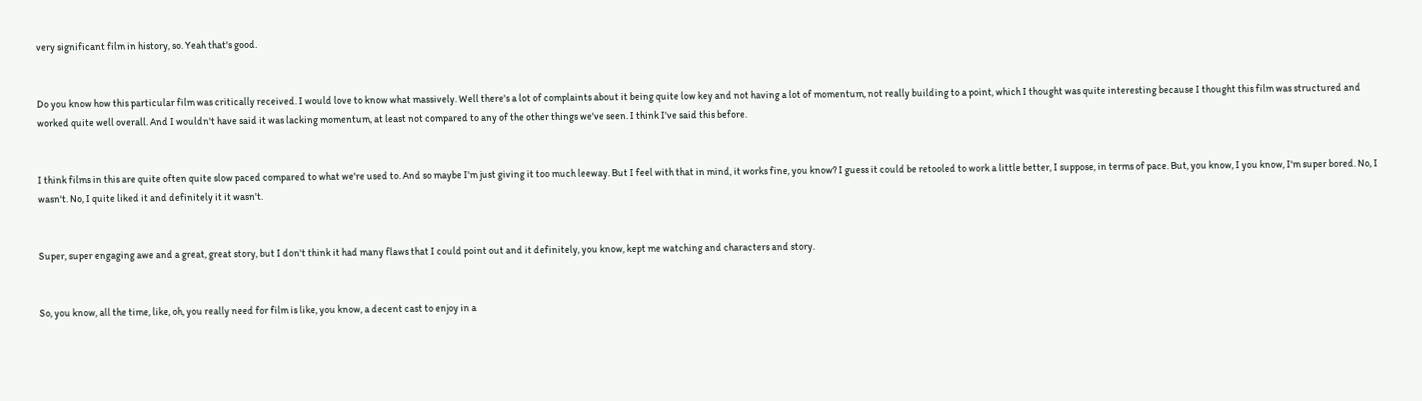very significant film in history, so. Yeah that's good.


Do you know how this particular film was critically received. I would love to know what massively. Well there's a lot of complaints about it being quite low key and not having a lot of momentum, not really building to a point, which I thought was quite interesting because I thought this film was structured and worked quite well overall. And I wouldn't have said it was lacking momentum, at least not compared to any of the other things we've seen. I think I've said this before.


I think films in this are quite often quite slow paced compared to what we're used to. And so maybe I'm just giving it too much leeway. But I feel with that in mind, it works fine, you know? I guess it could be retooled to work a little better, I suppose, in terms of pace. But, you know, I you know, I'm super bored. No, I wasn't. No, I quite liked it and definitely it it wasn't.


Super, super engaging awe and a great, great story, but I don't think it had many flaws that I could point out and it definitely, you know, kept me watching and characters and story.


So, you know, all the time, like, oh, you really need for film is like, you know, a decent cast to enjoy in a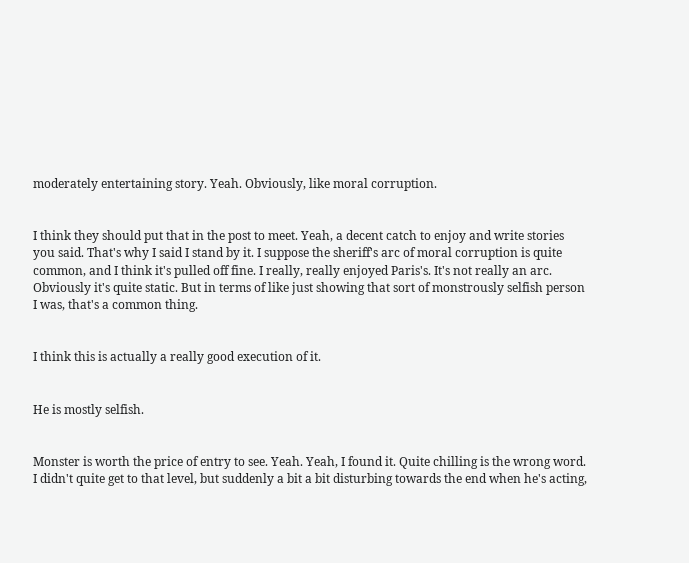moderately entertaining story. Yeah. Obviously, like moral corruption.


I think they should put that in the post to meet. Yeah, a decent catch to enjoy and write stories you said. That's why I said I stand by it. I suppose the sheriff's arc of moral corruption is quite common, and I think it's pulled off fine. I really, really enjoyed Paris's. It's not really an arc. Obviously it's quite static. But in terms of like just showing that sort of monstrously selfish person I was, that's a common thing.


I think this is actually a really good execution of it.


He is mostly selfish.


Monster is worth the price of entry to see. Yeah. Yeah, I found it. Quite chilling is the wrong word. I didn't quite get to that level, but suddenly a bit a bit disturbing towards the end when he's acting,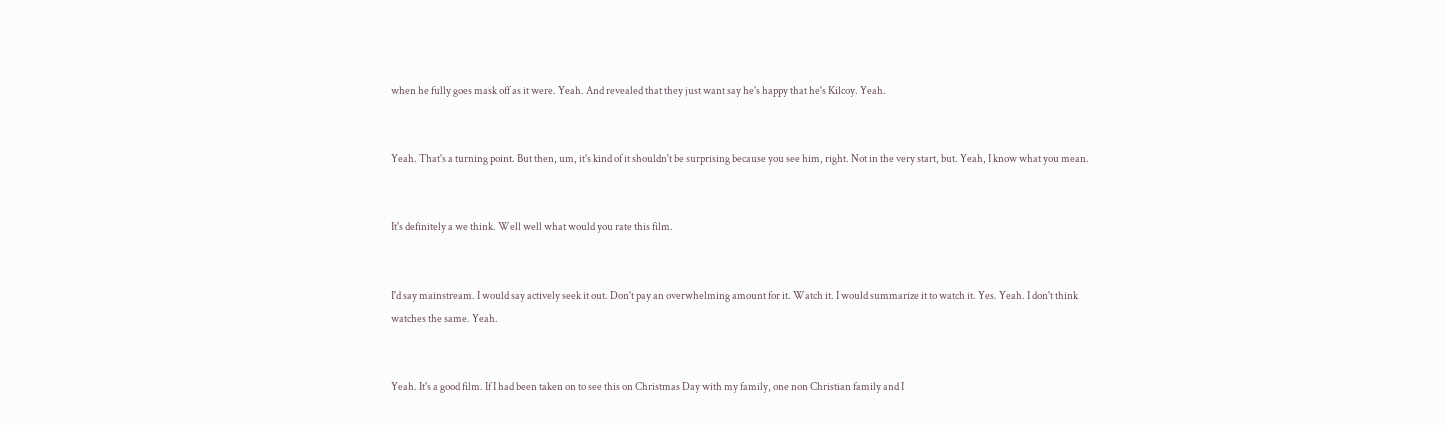when he fully goes mask off as it were. Yeah. And revealed that they just want say he's happy that he's Kilcoy. Yeah.


Yeah. That's a turning point. But then, um, it's kind of it shouldn't be surprising because you see him, right. Not in the very start, but. Yeah, I know what you mean.


It's definitely a we think. Well well what would you rate this film.


I'd say mainstream. I would say actively seek it out. Don't pay an overwhelming amount for it. Watch it. I would summarize it to watch it. Yes. Yeah. I don't think watches the same. Yeah.


Yeah. It's a good film. If I had been taken on to see this on Christmas Day with my family, one non Christian family and I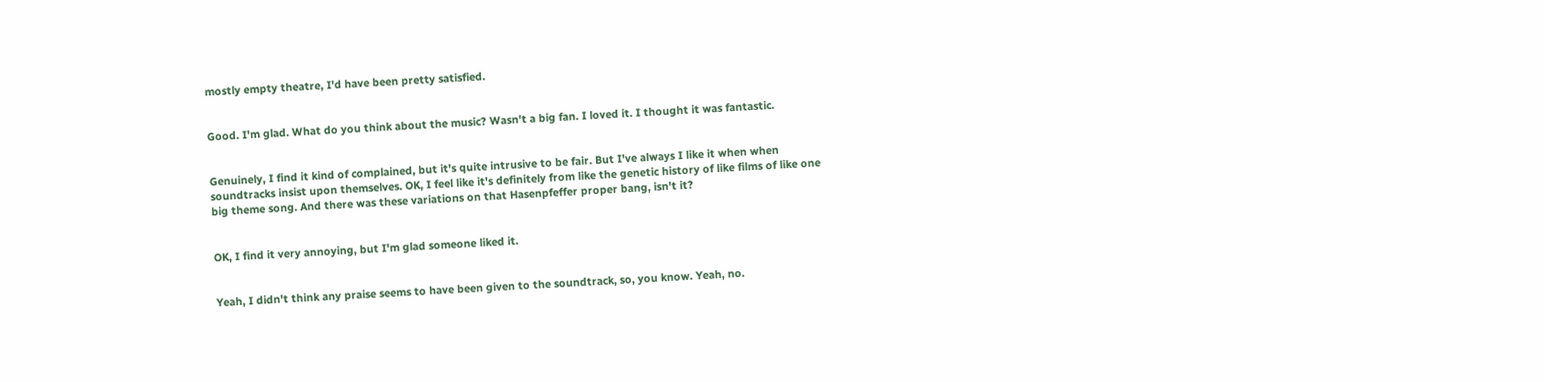mostly empty theatre, I'd have been pretty satisfied.


Good. I'm glad. What do you think about the music? Wasn't a big fan. I loved it. I thought it was fantastic.


Genuinely, I find it kind of complained, but it's quite intrusive to be fair. But I've always I like it when when soundtracks insist upon themselves. OK, I feel like it's definitely from like the genetic history of like films of like one big theme song. And there was these variations on that Hasenpfeffer proper bang, isn't it?


OK, I find it very annoying, but I'm glad someone liked it.


Yeah, I didn't think any praise seems to have been given to the soundtrack, so, you know. Yeah, no.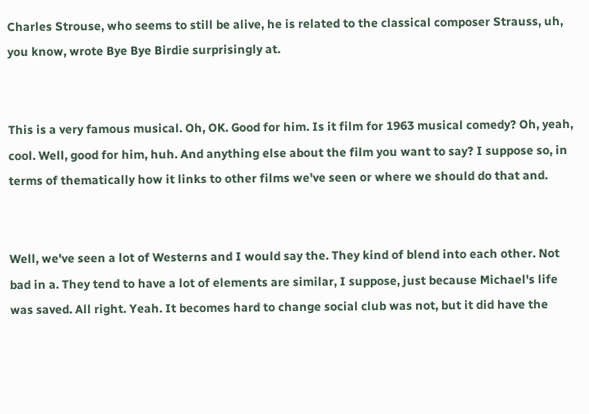Charles Strouse, who seems to still be alive, he is related to the classical composer Strauss, uh, you know, wrote Bye Bye Birdie surprisingly at.


This is a very famous musical. Oh, OK. Good for him. Is it film for 1963 musical comedy? Oh, yeah, cool. Well, good for him, huh. And anything else about the film you want to say? I suppose so, in terms of thematically how it links to other films we've seen or where we should do that and.


Well, we've seen a lot of Westerns and I would say the. They kind of blend into each other. Not bad in a. They tend to have a lot of elements are similar, I suppose, just because Michael's life was saved. All right. Yeah. It becomes hard to change social club was not, but it did have the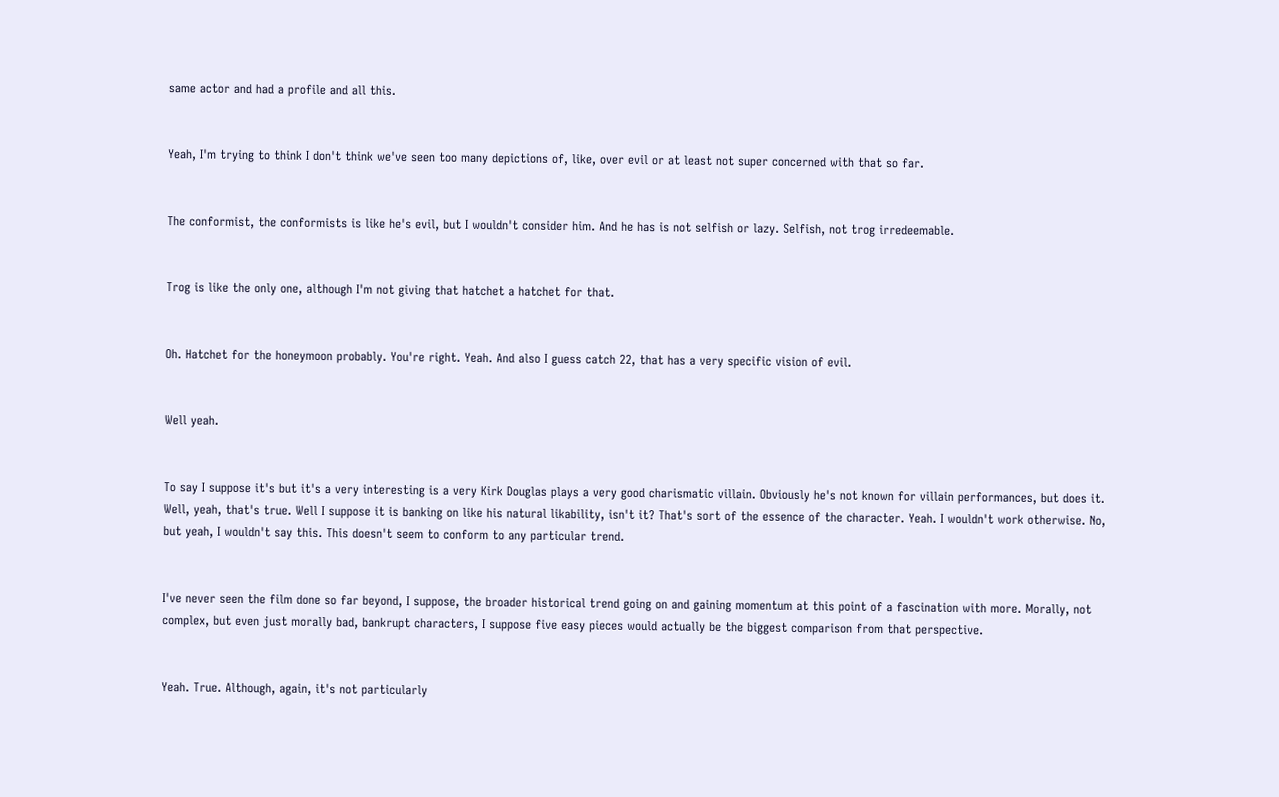same actor and had a profile and all this.


Yeah, I'm trying to think I don't think we've seen too many depictions of, like, over evil or at least not super concerned with that so far.


The conformist, the conformists is like he's evil, but I wouldn't consider him. And he has is not selfish or lazy. Selfish, not trog irredeemable.


Trog is like the only one, although I'm not giving that hatchet a hatchet for that.


Oh. Hatchet for the honeymoon probably. You're right. Yeah. And also I guess catch 22, that has a very specific vision of evil.


Well yeah.


To say I suppose it's but it's a very interesting is a very Kirk Douglas plays a very good charismatic villain. Obviously he's not known for villain performances, but does it. Well, yeah, that's true. Well I suppose it is banking on like his natural likability, isn't it? That's sort of the essence of the character. Yeah. I wouldn't work otherwise. No, but yeah, I wouldn't say this. This doesn't seem to conform to any particular trend.


I've never seen the film done so far beyond, I suppose, the broader historical trend going on and gaining momentum at this point of a fascination with more. Morally, not complex, but even just morally bad, bankrupt characters, I suppose five easy pieces would actually be the biggest comparison from that perspective.


Yeah. True. Although, again, it's not particularly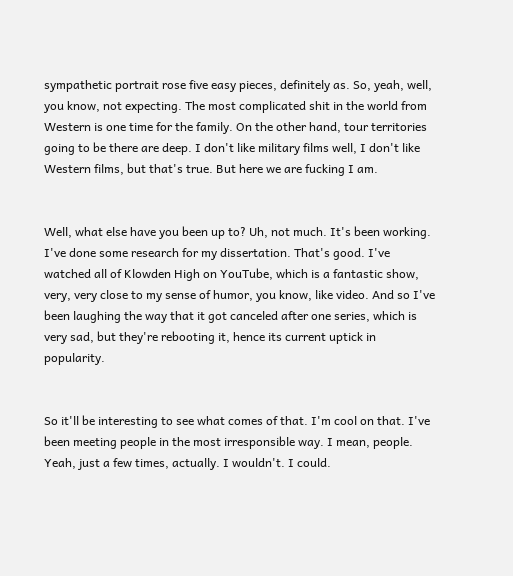sympathetic portrait rose five easy pieces, definitely as. So, yeah, well, you know, not expecting. The most complicated shit in the world from Western is one time for the family. On the other hand, tour territories going to be there are deep. I don't like military films well, I don't like Western films, but that's true. But here we are fucking I am.


Well, what else have you been up to? Uh, not much. It's been working. I've done some research for my dissertation. That's good. I've watched all of Klowden High on YouTube, which is a fantastic show, very, very close to my sense of humor, you know, like video. And so I've been laughing the way that it got canceled after one series, which is very sad, but they're rebooting it, hence its current uptick in popularity.


So it'll be interesting to see what comes of that. I'm cool on that. I've been meeting people in the most irresponsible way. I mean, people. Yeah, just a few times, actually. I wouldn't. I could.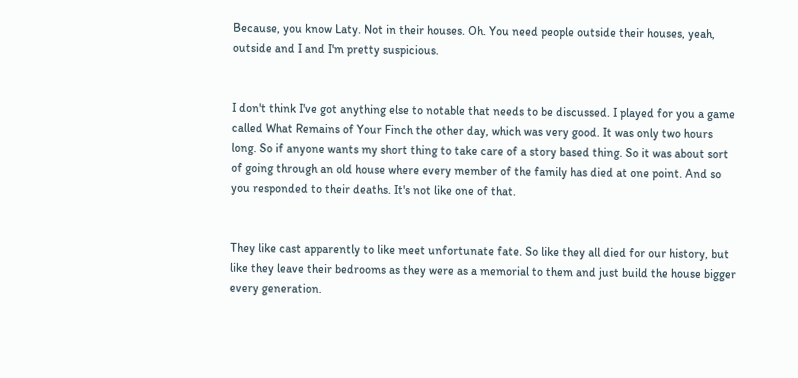Because, you know Laty. Not in their houses. Oh. You need people outside their houses, yeah, outside and I and I'm pretty suspicious.


I don't think I've got anything else to notable that needs to be discussed. I played for you a game called What Remains of Your Finch the other day, which was very good. It was only two hours long. So if anyone wants my short thing to take care of a story based thing. So it was about sort of going through an old house where every member of the family has died at one point. And so you responded to their deaths. It's not like one of that.


They like cast apparently to like meet unfortunate fate. So like they all died for our history, but like they leave their bedrooms as they were as a memorial to them and just build the house bigger every generation.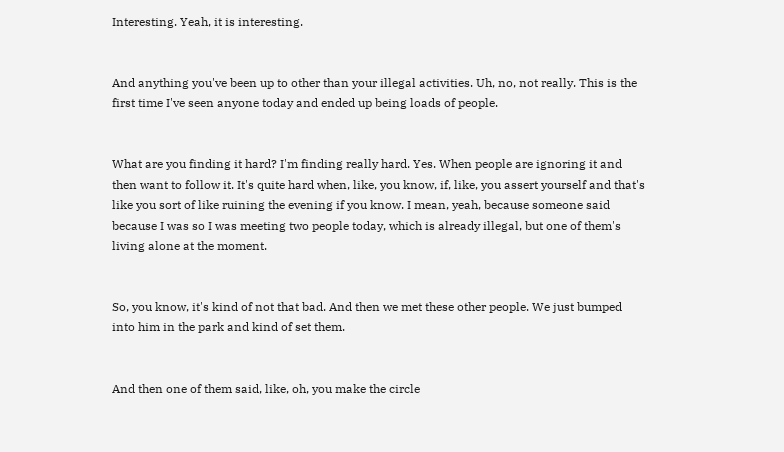Interesting. Yeah, it is interesting.


And anything you've been up to other than your illegal activities. Uh, no, not really. This is the first time I've seen anyone today and ended up being loads of people.


What are you finding it hard? I'm finding really hard. Yes. When people are ignoring it and then want to follow it. It's quite hard when, like, you know, if, like, you assert yourself and that's like you sort of like ruining the evening if you know. I mean, yeah, because someone said because I was so I was meeting two people today, which is already illegal, but one of them's living alone at the moment.


So, you know, it's kind of not that bad. And then we met these other people. We just bumped into him in the park and kind of set them.


And then one of them said, like, oh, you make the circle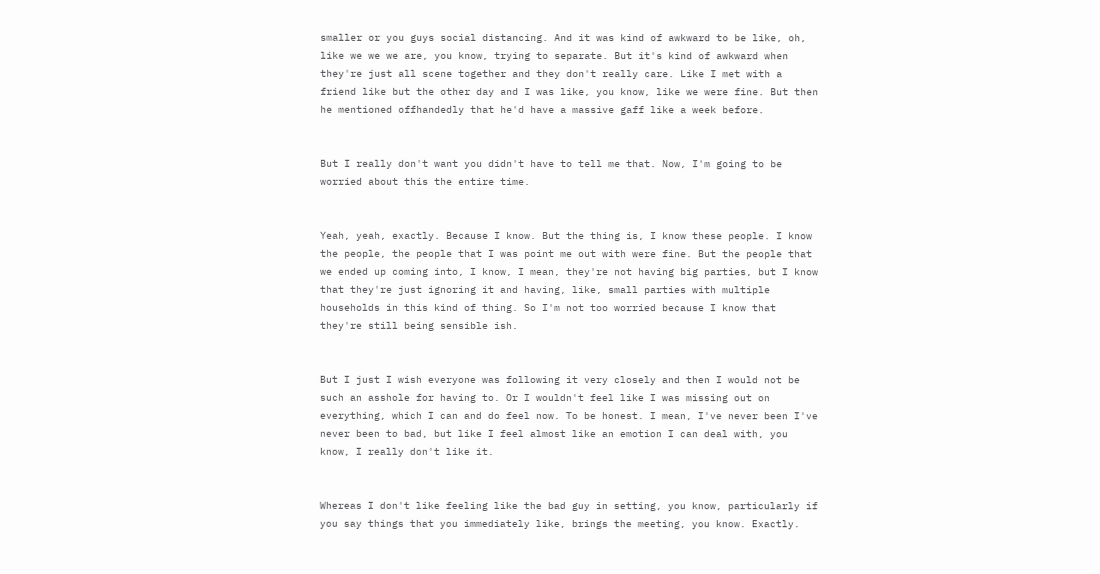smaller or you guys social distancing. And it was kind of awkward to be like, oh, like we we we are, you know, trying to separate. But it's kind of awkward when they're just all scene together and they don't really care. Like I met with a friend like but the other day and I was like, you know, like we were fine. But then he mentioned offhandedly that he'd have a massive gaff like a week before.


But I really don't want you didn't have to tell me that. Now, I'm going to be worried about this the entire time.


Yeah, yeah, exactly. Because I know. But the thing is, I know these people. I know the people, the people that I was point me out with were fine. But the people that we ended up coming into, I know, I mean, they're not having big parties, but I know that they're just ignoring it and having, like, small parties with multiple households in this kind of thing. So I'm not too worried because I know that they're still being sensible ish.


But I just I wish everyone was following it very closely and then I would not be such an asshole for having to. Or I wouldn't feel like I was missing out on everything, which I can and do feel now. To be honest. I mean, I've never been I've never been to bad, but like I feel almost like an emotion I can deal with, you know, I really don't like it.


Whereas I don't like feeling like the bad guy in setting, you know, particularly if you say things that you immediately like, brings the meeting, you know. Exactly.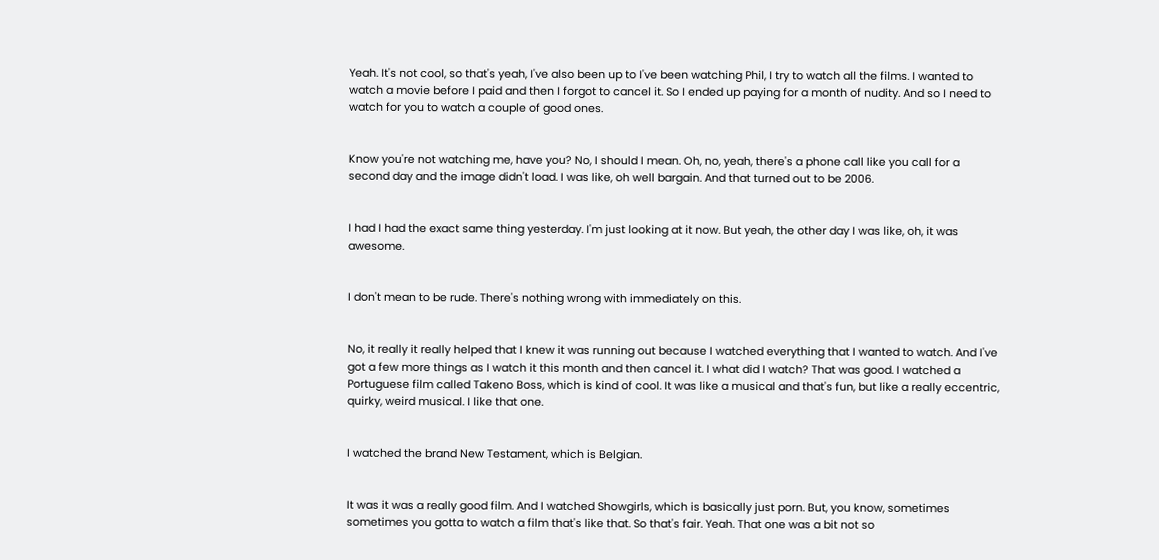Yeah. It's not cool, so that's yeah, I've also been up to I've been watching Phil, I try to watch all the films. I wanted to watch a movie before I paid and then I forgot to cancel it. So I ended up paying for a month of nudity. And so I need to watch for you to watch a couple of good ones.


Know you're not watching me, have you? No, I should I mean. Oh, no, yeah, there's a phone call like you call for a second day and the image didn't load. I was like, oh well bargain. And that turned out to be 2006.


I had I had the exact same thing yesterday. I'm just looking at it now. But yeah, the other day I was like, oh, it was awesome.


I don't mean to be rude. There's nothing wrong with immediately on this.


No, it really it really helped that I knew it was running out because I watched everything that I wanted to watch. And I've got a few more things as I watch it this month and then cancel it. I what did I watch? That was good. I watched a Portuguese film called Takeno Boss, which is kind of cool. It was like a musical and that's fun, but like a really eccentric, quirky, weird musical. I like that one.


I watched the brand New Testament, which is Belgian.


It was it was a really good film. And I watched Showgirls, which is basically just porn. But, you know, sometimes sometimes you gotta to watch a film that's like that. So that's fair. Yeah. That one was a bit not so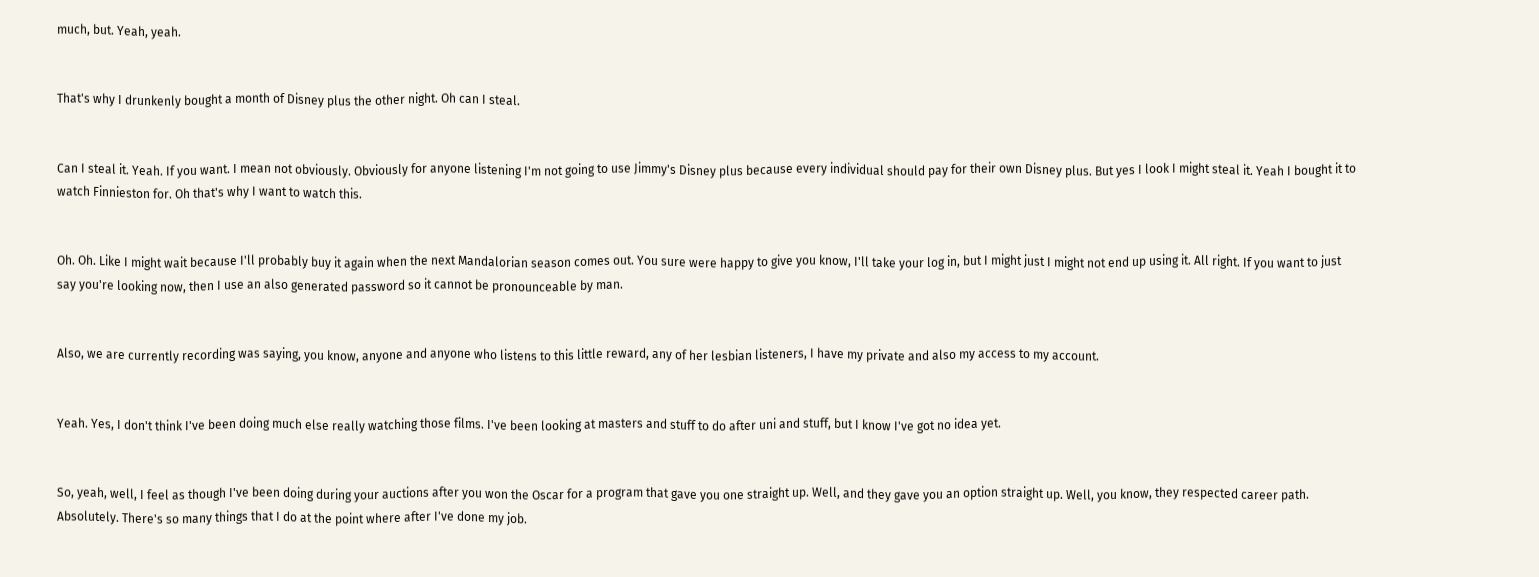much, but. Yeah, yeah.


That's why I drunkenly bought a month of Disney plus the other night. Oh can I steal.


Can I steal it. Yeah. If you want. I mean not obviously. Obviously for anyone listening I'm not going to use Jimmy's Disney plus because every individual should pay for their own Disney plus. But yes I look I might steal it. Yeah I bought it to watch Finnieston for. Oh that's why I want to watch this.


Oh. Oh. Like I might wait because I'll probably buy it again when the next Mandalorian season comes out. You sure were happy to give you know, I'll take your log in, but I might just I might not end up using it. All right. If you want to just say you're looking now, then I use an also generated password so it cannot be pronounceable by man.


Also, we are currently recording was saying, you know, anyone and anyone who listens to this little reward, any of her lesbian listeners, I have my private and also my access to my account.


Yeah. Yes, I don't think I've been doing much else really watching those films. I've been looking at masters and stuff to do after uni and stuff, but I know I've got no idea yet.


So, yeah, well, I feel as though I've been doing during your auctions after you won the Oscar for a program that gave you one straight up. Well, and they gave you an option straight up. Well, you know, they respected career path. Absolutely. There's so many things that I do at the point where after I've done my job.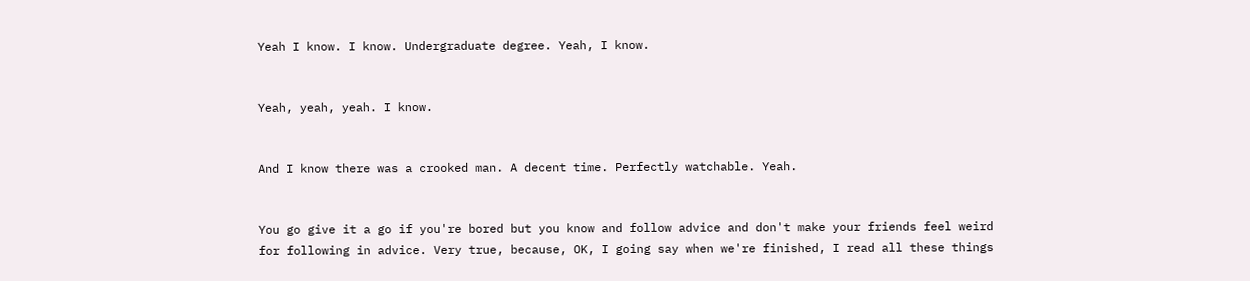Yeah I know. I know. Undergraduate degree. Yeah, I know.


Yeah, yeah, yeah. I know.


And I know there was a crooked man. A decent time. Perfectly watchable. Yeah.


You go give it a go if you're bored but you know and follow advice and don't make your friends feel weird for following in advice. Very true, because, OK, I going say when we're finished, I read all these things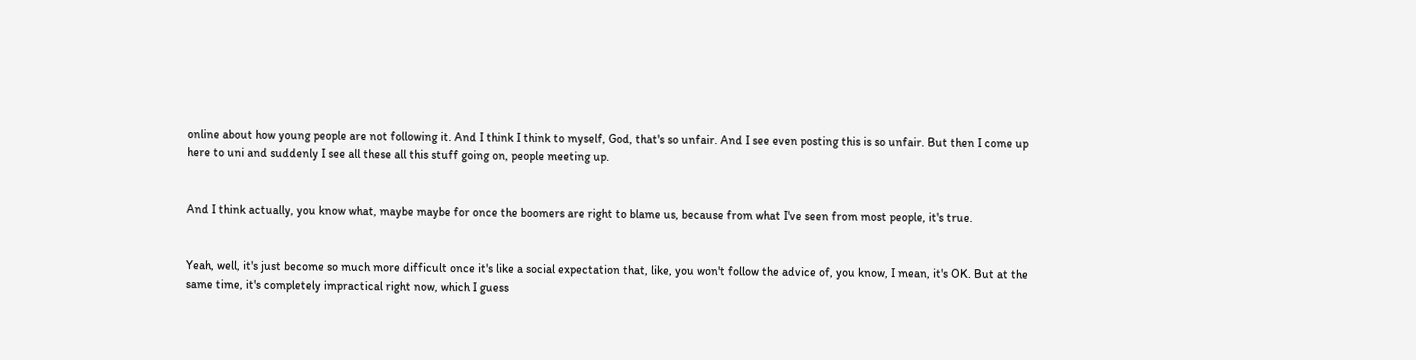online about how young people are not following it. And I think I think to myself, God, that's so unfair. And I see even posting this is so unfair. But then I come up here to uni and suddenly I see all these all this stuff going on, people meeting up.


And I think actually, you know what, maybe maybe for once the boomers are right to blame us, because from what I've seen from most people, it's true.


Yeah, well, it's just become so much more difficult once it's like a social expectation that, like, you won't follow the advice of, you know, I mean, it's OK. But at the same time, it's completely impractical right now, which I guess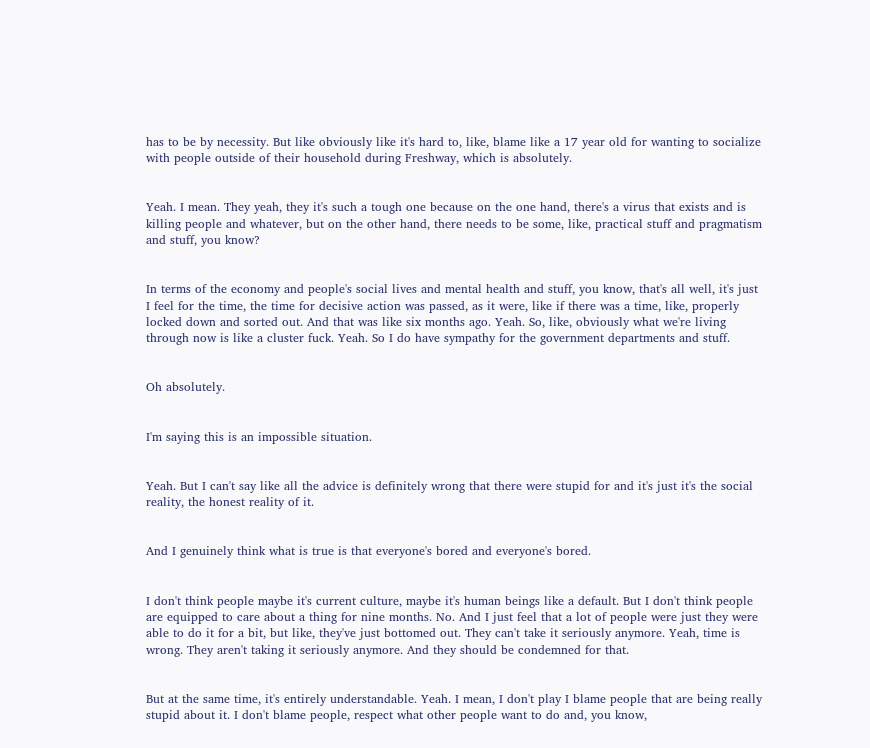has to be by necessity. But like obviously like it's hard to, like, blame like a 17 year old for wanting to socialize with people outside of their household during Freshway, which is absolutely.


Yeah. I mean. They yeah, they it's such a tough one because on the one hand, there's a virus that exists and is killing people and whatever, but on the other hand, there needs to be some, like, practical stuff and pragmatism and stuff, you know?


In terms of the economy and people's social lives and mental health and stuff, you know, that's all well, it's just I feel for the time, the time for decisive action was passed, as it were, like if there was a time, like, properly locked down and sorted out. And that was like six months ago. Yeah. So, like, obviously what we're living through now is like a cluster fuck. Yeah. So I do have sympathy for the government departments and stuff.


Oh absolutely.


I'm saying this is an impossible situation.


Yeah. But I can't say like all the advice is definitely wrong that there were stupid for and it's just it's the social reality, the honest reality of it.


And I genuinely think what is true is that everyone's bored and everyone's bored.


I don't think people maybe it's current culture, maybe it's human beings like a default. But I don't think people are equipped to care about a thing for nine months. No. And I just feel that a lot of people were just they were able to do it for a bit, but like, they've just bottomed out. They can't take it seriously anymore. Yeah, time is wrong. They aren't taking it seriously anymore. And they should be condemned for that.


But at the same time, it's entirely understandable. Yeah. I mean, I don't play I blame people that are being really stupid about it. I don't blame people, respect what other people want to do and, you know,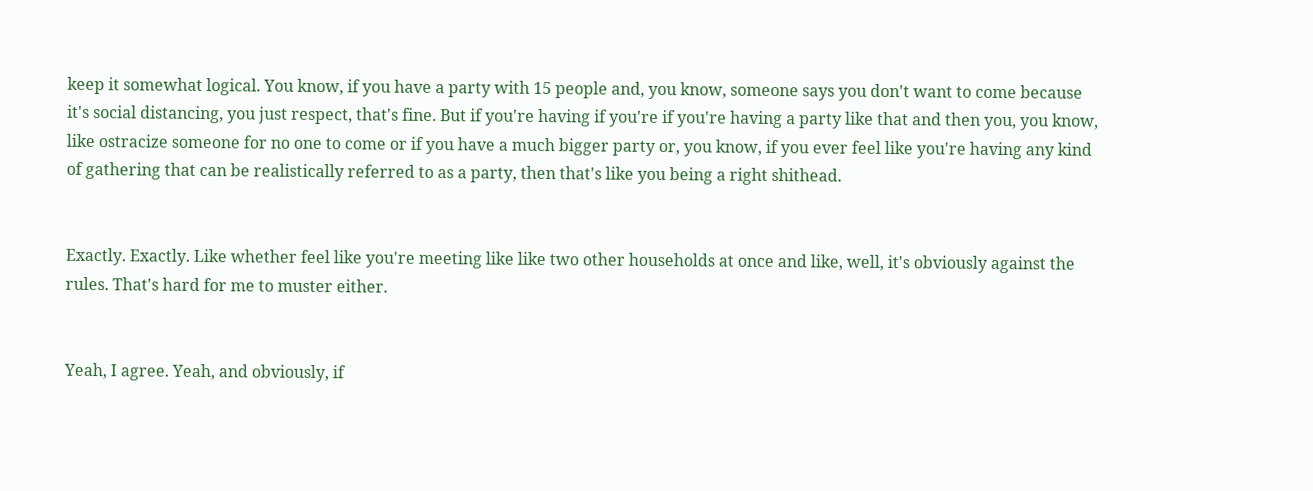keep it somewhat logical. You know, if you have a party with 15 people and, you know, someone says you don't want to come because it's social distancing, you just respect, that's fine. But if you're having if you're if you're having a party like that and then you, you know, like ostracize someone for no one to come or if you have a much bigger party or, you know, if you ever feel like you're having any kind of gathering that can be realistically referred to as a party, then that's like you being a right shithead.


Exactly. Exactly. Like whether feel like you're meeting like like two other households at once and like, well, it's obviously against the rules. That's hard for me to muster either.


Yeah, I agree. Yeah, and obviously, if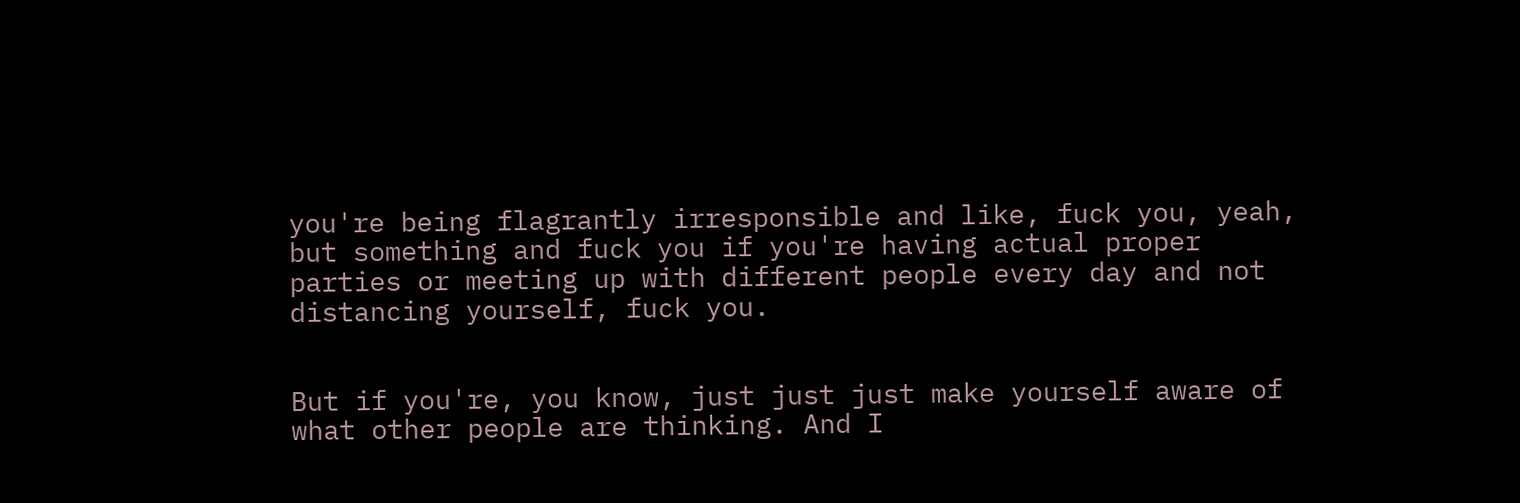you're being flagrantly irresponsible and like, fuck you, yeah, but something and fuck you if you're having actual proper parties or meeting up with different people every day and not distancing yourself, fuck you.


But if you're, you know, just just just make yourself aware of what other people are thinking. And I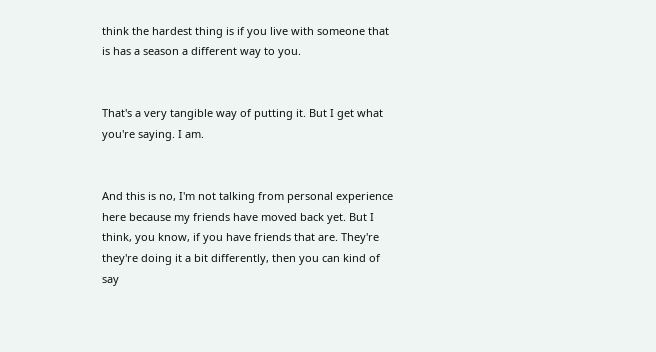think the hardest thing is if you live with someone that is has a season a different way to you.


That's a very tangible way of putting it. But I get what you're saying. I am.


And this is no, I'm not talking from personal experience here because my friends have moved back yet. But I think, you know, if you have friends that are. They're they're doing it a bit differently, then you can kind of say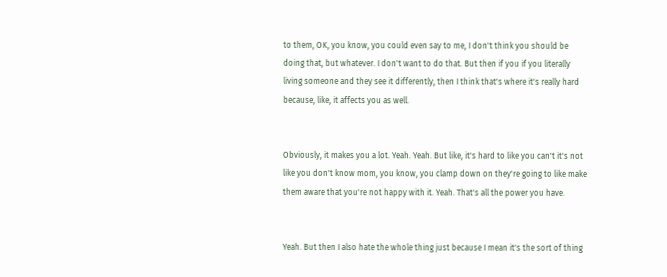to them, OK, you know, you could even say to me, I don't think you should be doing that, but whatever. I don't want to do that. But then if you if you literally living someone and they see it differently, then I think that's where it's really hard because, like, it affects you as well.


Obviously, it makes you a lot. Yeah. Yeah. But like, it's hard to like you can't it's not like you don't know mom, you know, you clamp down on they're going to like make them aware that you're not happy with it. Yeah. That's all the power you have.


Yeah. But then I also hate the whole thing just because I mean it's the sort of thing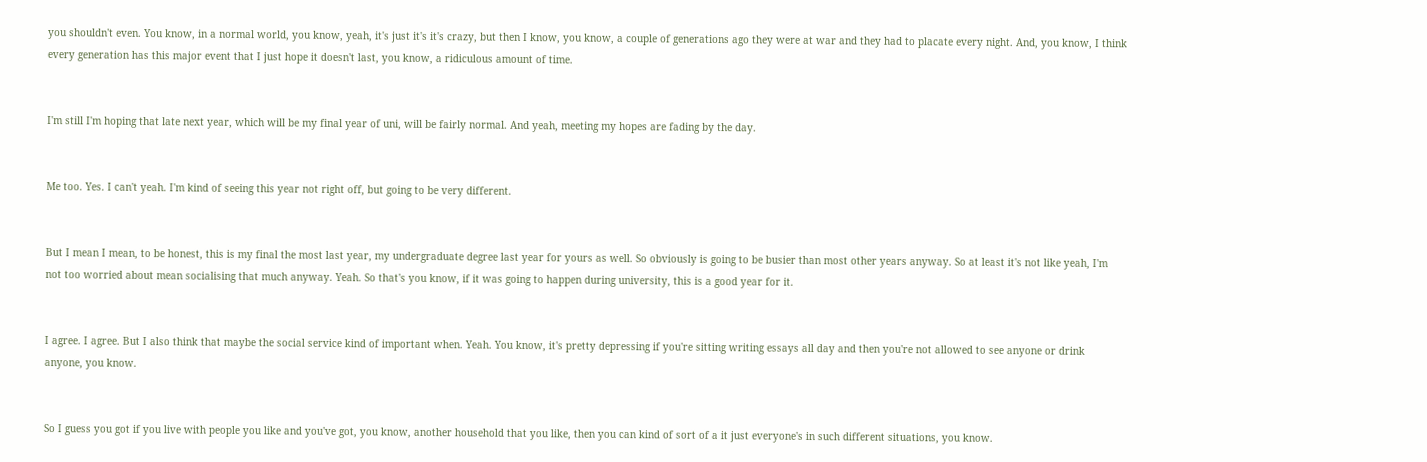you shouldn't even. You know, in a normal world, you know, yeah, it's just it's it's crazy, but then I know, you know, a couple of generations ago they were at war and they had to placate every night. And, you know, I think every generation has this major event that I just hope it doesn't last, you know, a ridiculous amount of time.


I'm still I'm hoping that late next year, which will be my final year of uni, will be fairly normal. And yeah, meeting my hopes are fading by the day.


Me too. Yes. I can't yeah. I'm kind of seeing this year not right off, but going to be very different.


But I mean I mean, to be honest, this is my final the most last year, my undergraduate degree last year for yours as well. So obviously is going to be busier than most other years anyway. So at least it's not like yeah, I'm not too worried about mean socialising that much anyway. Yeah. So that's you know, if it was going to happen during university, this is a good year for it.


I agree. I agree. But I also think that maybe the social service kind of important when. Yeah. You know, it's pretty depressing if you're sitting writing essays all day and then you're not allowed to see anyone or drink anyone, you know.


So I guess you got if you live with people you like and you've got, you know, another household that you like, then you can kind of sort of a it just everyone's in such different situations, you know.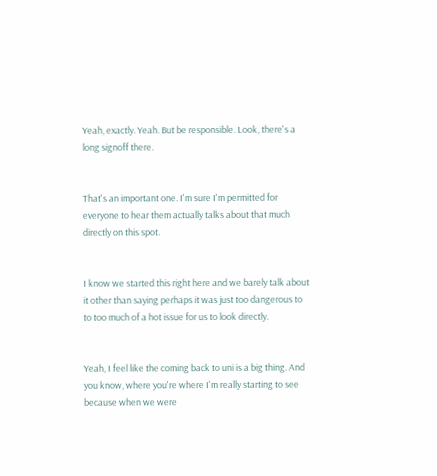Yeah, exactly. Yeah. But be responsible. Look, there's a long signoff there.


That's an important one. I'm sure I'm permitted for everyone to hear them actually talks about that much directly on this spot.


I know we started this right here and we barely talk about it other than saying perhaps it was just too dangerous to to too much of a hot issue for us to look directly.


Yeah, I feel like the coming back to uni is a big thing. And you know, where you're where I'm really starting to see because when we were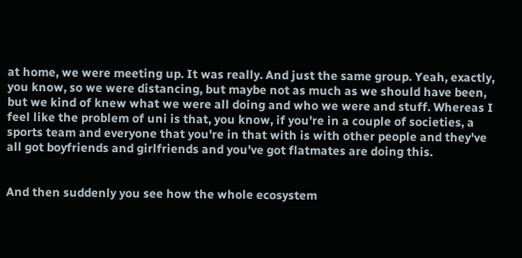at home, we were meeting up. It was really. And just the same group. Yeah, exactly, you know, so we were distancing, but maybe not as much as we should have been, but we kind of knew what we were all doing and who we were and stuff. Whereas I feel like the problem of uni is that, you know, if you're in a couple of societies, a sports team and everyone that you're in that with is with other people and they've all got boyfriends and girlfriends and you've got flatmates are doing this.


And then suddenly you see how the whole ecosystem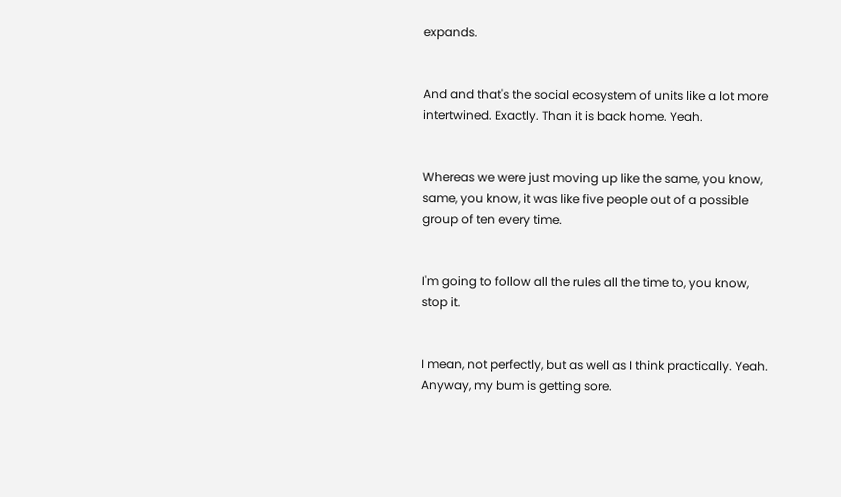expands.


And and that's the social ecosystem of units like a lot more intertwined. Exactly. Than it is back home. Yeah.


Whereas we were just moving up like the same, you know, same, you know, it was like five people out of a possible group of ten every time.


I'm going to follow all the rules all the time to, you know, stop it.


I mean, not perfectly, but as well as I think practically. Yeah. Anyway, my bum is getting sore.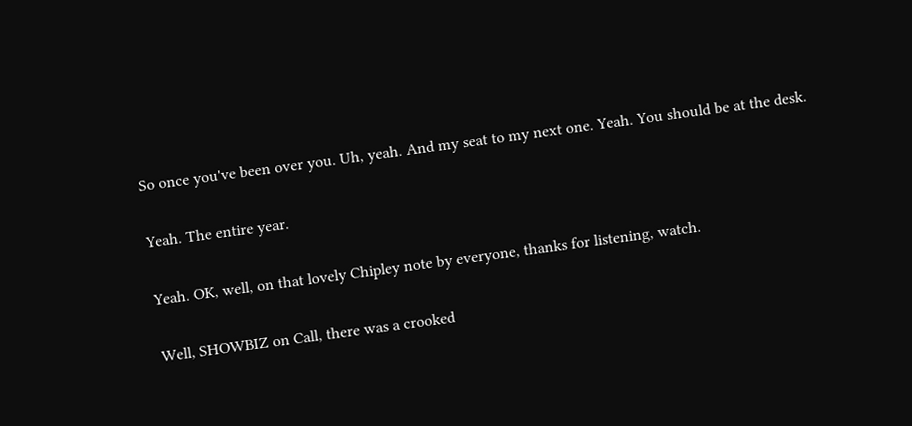So once you've been over you. Uh, yeah. And my seat to my next one. Yeah. You should be at the desk.


Yeah. The entire year.


Yeah. OK, well, on that lovely Chipley note by everyone, thanks for listening, watch.


Well, SHOWBIZ on Call, there was a crooked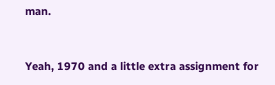man.


Yeah, 1970 and a little extra assignment for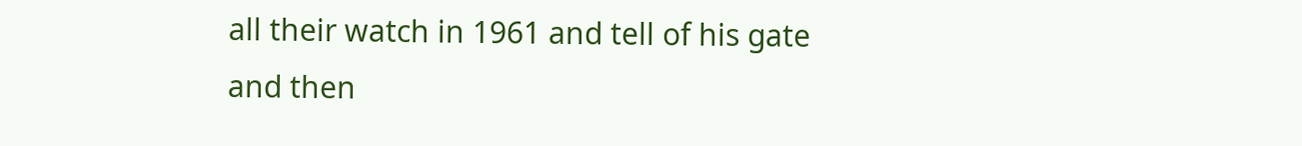all their watch in 1961 and tell of his gate and then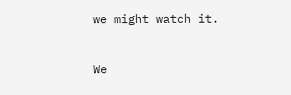we might watch it.


We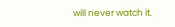will never watch it.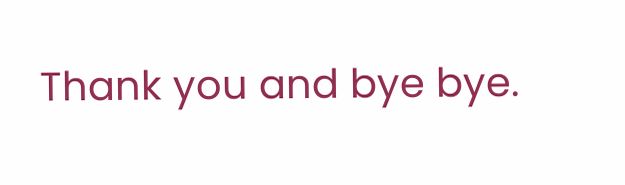Thank you and bye bye.